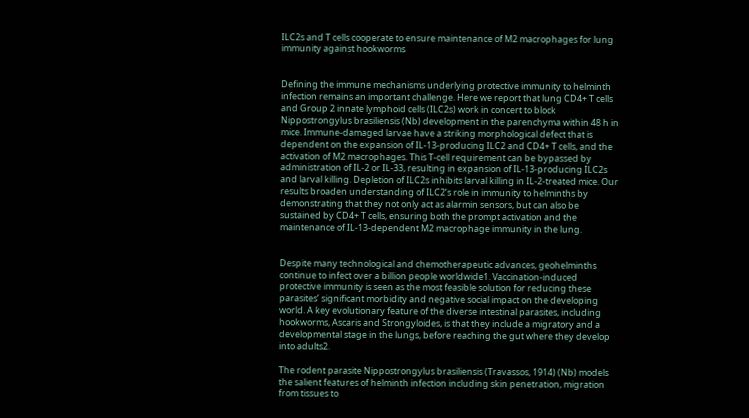ILC2s and T cells cooperate to ensure maintenance of M2 macrophages for lung immunity against hookworms


Defining the immune mechanisms underlying protective immunity to helminth infection remains an important challenge. Here we report that lung CD4+ T cells and Group 2 innate lymphoid cells (ILC2s) work in concert to block Nippostrongylus brasiliensis (Nb) development in the parenchyma within 48 h in mice. Immune-damaged larvae have a striking morphological defect that is dependent on the expansion of IL-13-producing ILC2 and CD4+ T cells, and the activation of M2 macrophages. This T-cell requirement can be bypassed by administration of IL-2 or IL-33, resulting in expansion of IL-13-producing ILC2s and larval killing. Depletion of ILC2s inhibits larval killing in IL-2-treated mice. Our results broaden understanding of ILC2’s role in immunity to helminths by demonstrating that they not only act as alarmin sensors, but can also be sustained by CD4+ T cells, ensuring both the prompt activation and the maintenance of IL-13-dependent M2 macrophage immunity in the lung.


Despite many technological and chemotherapeutic advances, geohelminths continue to infect over a billion people worldwide1. Vaccination-induced protective immunity is seen as the most feasible solution for reducing these parasites’ significant morbidity and negative social impact on the developing world. A key evolutionary feature of the diverse intestinal parasites, including hookworms, Ascaris and Strongyloides, is that they include a migratory and a developmental stage in the lungs, before reaching the gut where they develop into adults2.

The rodent parasite Nippostrongylus brasiliensis (Travassos, 1914) (Nb) models the salient features of helminth infection including skin penetration, migration from tissues to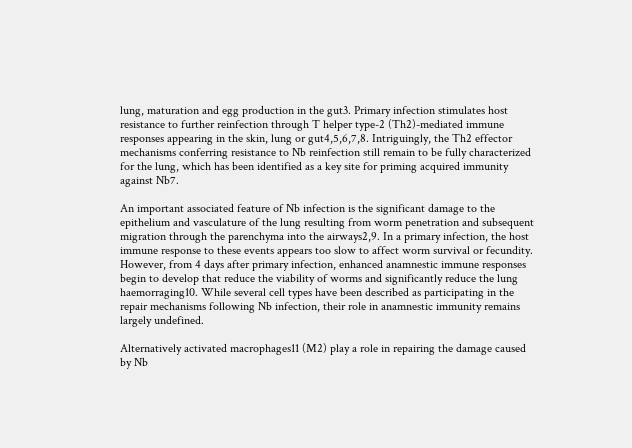lung, maturation and egg production in the gut3. Primary infection stimulates host resistance to further reinfection through T helper type-2 (Th2)-mediated immune responses appearing in the skin, lung or gut4,5,6,7,8. Intriguingly, the Th2 effector mechanisms conferring resistance to Nb reinfection still remain to be fully characterized for the lung, which has been identified as a key site for priming acquired immunity against Nb7.

An important associated feature of Nb infection is the significant damage to the epithelium and vasculature of the lung resulting from worm penetration and subsequent migration through the parenchyma into the airways2,9. In a primary infection, the host immune response to these events appears too slow to affect worm survival or fecundity. However, from 4 days after primary infection, enhanced anamnestic immune responses begin to develop that reduce the viability of worms and significantly reduce the lung haemorraging10. While several cell types have been described as participating in the repair mechanisms following Nb infection, their role in anamnestic immunity remains largely undefined.

Alternatively activated macrophages11 (M2) play a role in repairing the damage caused by Nb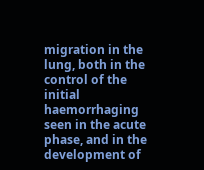migration in the lung, both in the control of the initial haemorrhaging seen in the acute phase, and in the development of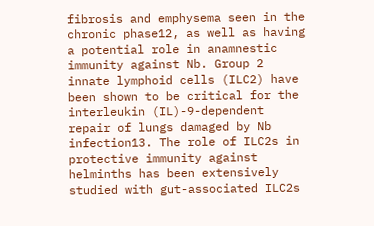fibrosis and emphysema seen in the chronic phase12, as well as having a potential role in anamnestic immunity against Nb. Group 2 innate lymphoid cells (ILC2) have been shown to be critical for the interleukin (IL)-9-dependent repair of lungs damaged by Nb infection13. The role of ILC2s in protective immunity against helminths has been extensively studied with gut-associated ILC2s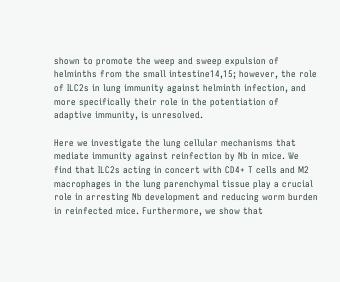shown to promote the weep and sweep expulsion of helminths from the small intestine14,15; however, the role of ILC2s in lung immunity against helminth infection, and more specifically their role in the potentiation of adaptive immunity, is unresolved.

Here we investigate the lung cellular mechanisms that mediate immunity against reinfection by Nb in mice. We find that ILC2s acting in concert with CD4+ T cells and M2 macrophages in the lung parenchymal tissue play a crucial role in arresting Nb development and reducing worm burden in reinfected mice. Furthermore, we show that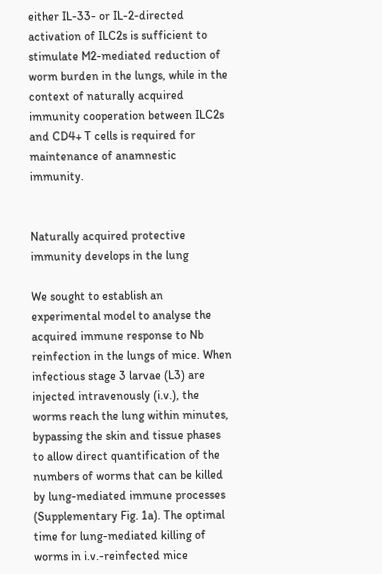either IL-33- or IL-2-directed activation of ILC2s is sufficient to stimulate M2-mediated reduction of worm burden in the lungs, while in the context of naturally acquired immunity cooperation between ILC2s and CD4+ T cells is required for maintenance of anamnestic immunity.


Naturally acquired protective immunity develops in the lung

We sought to establish an experimental model to analyse the acquired immune response to Nb reinfection in the lungs of mice. When infectious stage 3 larvae (L3) are injected intravenously (i.v.), the worms reach the lung within minutes, bypassing the skin and tissue phases to allow direct quantification of the numbers of worms that can be killed by lung-mediated immune processes (Supplementary Fig. 1a). The optimal time for lung-mediated killing of worms in i.v.-reinfected mice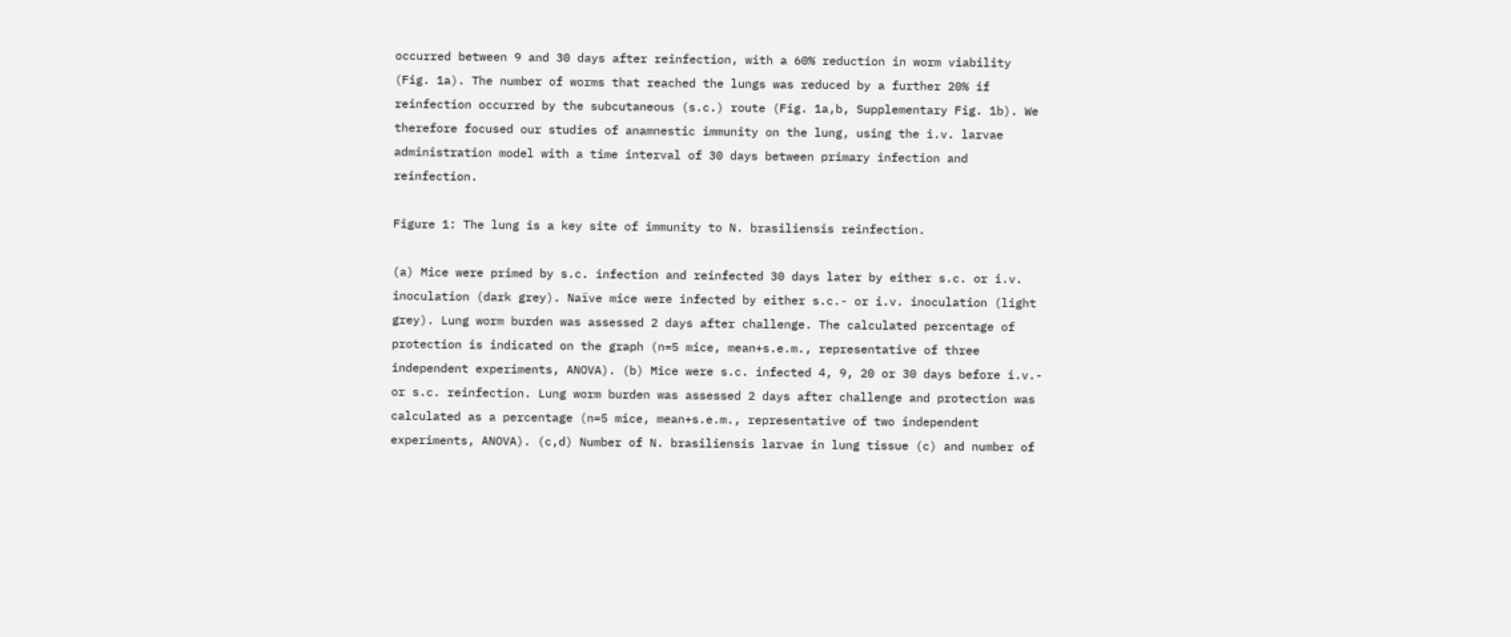occurred between 9 and 30 days after reinfection, with a 60% reduction in worm viability (Fig. 1a). The number of worms that reached the lungs was reduced by a further 20% if reinfection occurred by the subcutaneous (s.c.) route (Fig. 1a,b, Supplementary Fig. 1b). We therefore focused our studies of anamnestic immunity on the lung, using the i.v. larvae administration model with a time interval of 30 days between primary infection and reinfection.

Figure 1: The lung is a key site of immunity to N. brasiliensis reinfection.

(a) Mice were primed by s.c. infection and reinfected 30 days later by either s.c. or i.v. inoculation (dark grey). Naïve mice were infected by either s.c.- or i.v. inoculation (light grey). Lung worm burden was assessed 2 days after challenge. The calculated percentage of protection is indicated on the graph (n=5 mice, mean+s.e.m., representative of three independent experiments, ANOVA). (b) Mice were s.c. infected 4, 9, 20 or 30 days before i.v.- or s.c. reinfection. Lung worm burden was assessed 2 days after challenge and protection was calculated as a percentage (n=5 mice, mean+s.e.m., representative of two independent experiments, ANOVA). (c,d) Number of N. brasiliensis larvae in lung tissue (c) and number of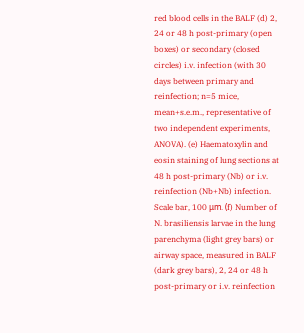red blood cells in the BALF (d) 2, 24 or 48 h post-primary (open boxes) or secondary (closed circles) i.v. infection (with 30 days between primary and reinfection; n=5 mice, mean+s.e.m., representative of two independent experiments, ANOVA). (e) Haematoxylin and eosin staining of lung sections at 48 h post-primary (Nb) or i.v. reinfection (Nb+Nb) infection. Scale bar, 100 μm. (f) Number of N. brasiliensis larvae in the lung parenchyma (light grey bars) or airway space, measured in BALF (dark grey bars), 2, 24 or 48 h post-primary or i.v. reinfection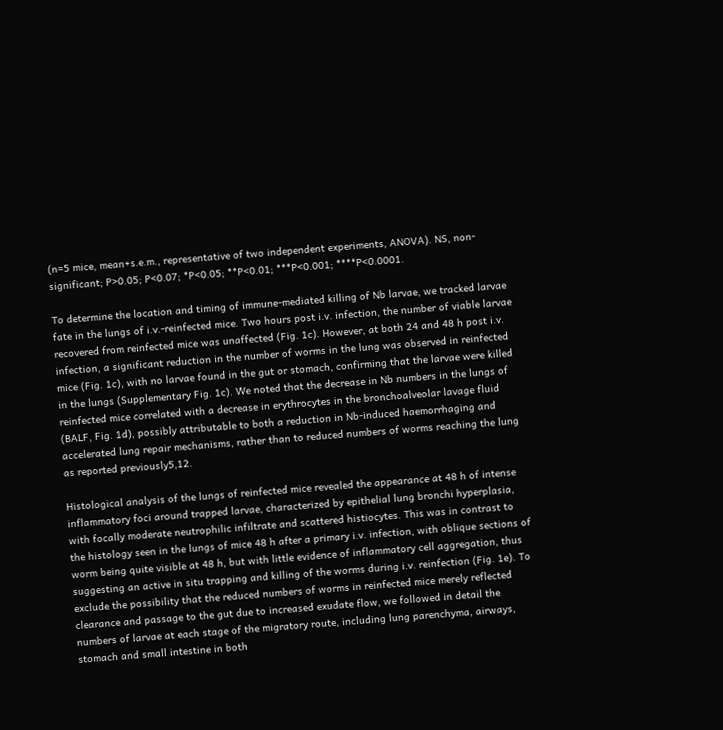(n=5 mice, mean+s.e.m., representative of two independent experiments, ANOVA). NS, non-significant; P>0.05; P<0.07; *P<0.05; **P<0.01; ***P<0.001; ****P<0.0001.

To determine the location and timing of immune-mediated killing of Nb larvae, we tracked larvae fate in the lungs of i.v.-reinfected mice. Two hours post i.v. infection, the number of viable larvae recovered from reinfected mice was unaffected (Fig. 1c). However, at both 24 and 48 h post i.v. infection, a significant reduction in the number of worms in the lung was observed in reinfected mice (Fig. 1c), with no larvae found in the gut or stomach, confirming that the larvae were killed in the lungs (Supplementary Fig. 1c). We noted that the decrease in Nb numbers in the lungs of reinfected mice correlated with a decrease in erythrocytes in the bronchoalveolar lavage fluid (BALF, Fig. 1d), possibly attributable to both a reduction in Nb-induced haemorrhaging and accelerated lung repair mechanisms, rather than to reduced numbers of worms reaching the lung as reported previously5,12.

Histological analysis of the lungs of reinfected mice revealed the appearance at 48 h of intense inflammatory foci around trapped larvae, characterized by epithelial lung bronchi hyperplasia, with focally moderate neutrophilic infiltrate and scattered histiocytes. This was in contrast to the histology seen in the lungs of mice 48 h after a primary i.v. infection, with oblique sections of worm being quite visible at 48 h, but with little evidence of inflammatory cell aggregation, thus suggesting an active in situ trapping and killing of the worms during i.v. reinfection (Fig. 1e). To exclude the possibility that the reduced numbers of worms in reinfected mice merely reflected clearance and passage to the gut due to increased exudate flow, we followed in detail the numbers of larvae at each stage of the migratory route, including lung parenchyma, airways, stomach and small intestine in both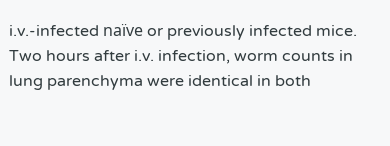i.v.-infected naïve or previously infected mice. Two hours after i.v. infection, worm counts in lung parenchyma were identical in both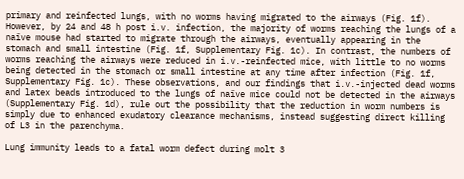primary and reinfected lungs, with no worms having migrated to the airways (Fig. 1f). However, by 24 and 48 h post i.v. infection, the majority of worms reaching the lungs of a naïve mouse had started to migrate through the airways, eventually appearing in the stomach and small intestine (Fig. 1f, Supplementary Fig. 1c). In contrast, the numbers of worms reaching the airways were reduced in i.v.-reinfected mice, with little to no worms being detected in the stomach or small intestine at any time after infection (Fig. 1f, Supplementary Fig. 1c). These observations, and our findings that i.v.-injected dead worms and latex beads introduced to the lungs of naïve mice could not be detected in the airways (Supplementary Fig. 1d), rule out the possibility that the reduction in worm numbers is simply due to enhanced exudatory clearance mechanisms, instead suggesting direct killing of L3 in the parenchyma.

Lung immunity leads to a fatal worm defect during molt 3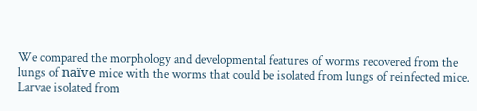We compared the morphology and developmental features of worms recovered from the lungs of naïve mice with the worms that could be isolated from lungs of reinfected mice. Larvae isolated from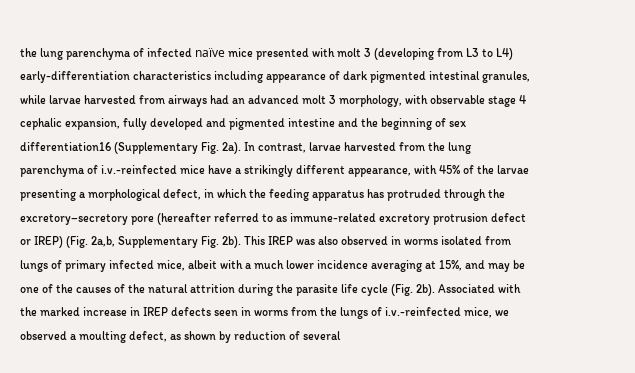the lung parenchyma of infected naïve mice presented with molt 3 (developing from L3 to L4) early-differentiation characteristics including appearance of dark pigmented intestinal granules, while larvae harvested from airways had an advanced molt 3 morphology, with observable stage 4 cephalic expansion, fully developed and pigmented intestine and the beginning of sex differentiation16 (Supplementary Fig. 2a). In contrast, larvae harvested from the lung parenchyma of i.v.-reinfected mice have a strikingly different appearance, with 45% of the larvae presenting a morphological defect, in which the feeding apparatus has protruded through the excretory–secretory pore (hereafter referred to as immune-related excretory protrusion defect or IREP) (Fig. 2a,b, Supplementary Fig. 2b). This IREP was also observed in worms isolated from lungs of primary infected mice, albeit with a much lower incidence averaging at 15%, and may be one of the causes of the natural attrition during the parasite life cycle (Fig. 2b). Associated with the marked increase in IREP defects seen in worms from the lungs of i.v.-reinfected mice, we observed a moulting defect, as shown by reduction of several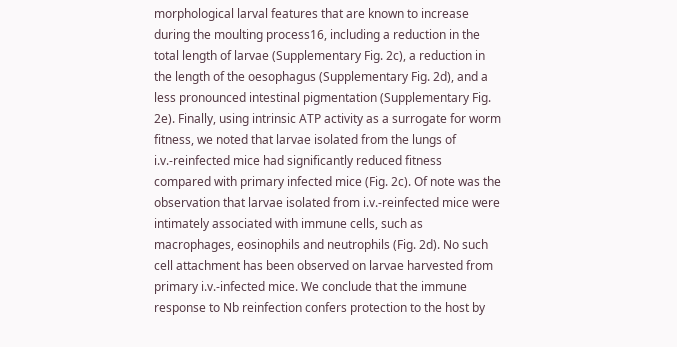morphological larval features that are known to increase during the moulting process16, including a reduction in the total length of larvae (Supplementary Fig. 2c), a reduction in the length of the oesophagus (Supplementary Fig. 2d), and a less pronounced intestinal pigmentation (Supplementary Fig. 2e). Finally, using intrinsic ATP activity as a surrogate for worm fitness, we noted that larvae isolated from the lungs of i.v.-reinfected mice had significantly reduced fitness compared with primary infected mice (Fig. 2c). Of note was the observation that larvae isolated from i.v.-reinfected mice were intimately associated with immune cells, such as macrophages, eosinophils and neutrophils (Fig. 2d). No such cell attachment has been observed on larvae harvested from primary i.v.-infected mice. We conclude that the immune response to Nb reinfection confers protection to the host by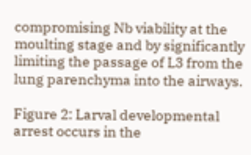compromising Nb viability at the moulting stage and by significantly limiting the passage of L3 from the lung parenchyma into the airways.

Figure 2: Larval developmental arrest occurs in the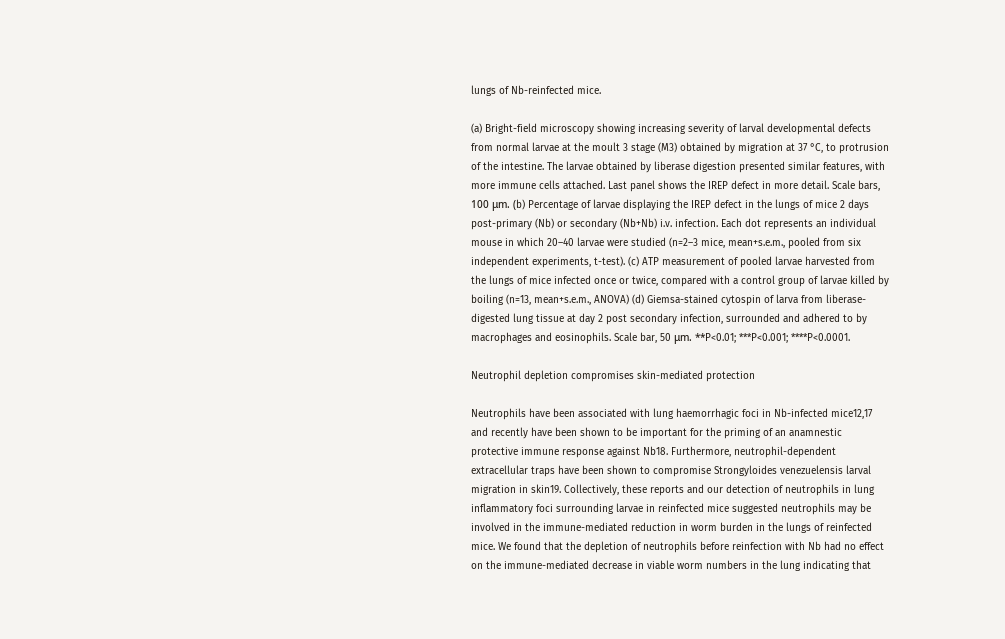lungs of Nb-reinfected mice.

(a) Bright-field microscopy showing increasing severity of larval developmental defects from normal larvae at the moult 3 stage (M3) obtained by migration at 37 °C, to protrusion of the intestine. The larvae obtained by liberase digestion presented similar features, with more immune cells attached. Last panel shows the IREP defect in more detail. Scale bars, 100 μm. (b) Percentage of larvae displaying the IREP defect in the lungs of mice 2 days post-primary (Nb) or secondary (Nb+Nb) i.v. infection. Each dot represents an individual mouse in which 20–40 larvae were studied (n=2–3 mice, mean+s.e.m., pooled from six independent experiments, t-test). (c) ATP measurement of pooled larvae harvested from the lungs of mice infected once or twice, compared with a control group of larvae killed by boiling (n=13, mean+s.e.m., ANOVA) (d) Giemsa-stained cytospin of larva from liberase-digested lung tissue at day 2 post secondary infection, surrounded and adhered to by macrophages and eosinophils. Scale bar, 50 μm. **P<0.01; ***P<0.001; ****P<0.0001.

Neutrophil depletion compromises skin-mediated protection

Neutrophils have been associated with lung haemorrhagic foci in Nb-infected mice12,17 and recently have been shown to be important for the priming of an anamnestic protective immune response against Nb18. Furthermore, neutrophil-dependent extracellular traps have been shown to compromise Strongyloides venezuelensis larval migration in skin19. Collectively, these reports and our detection of neutrophils in lung inflammatory foci surrounding larvae in reinfected mice suggested neutrophils may be involved in the immune-mediated reduction in worm burden in the lungs of reinfected mice. We found that the depletion of neutrophils before reinfection with Nb had no effect on the immune-mediated decrease in viable worm numbers in the lung indicating that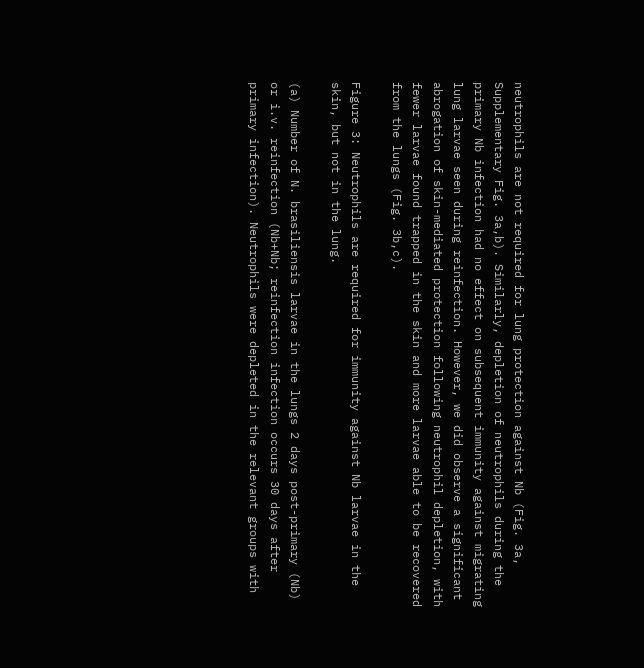neutrophils are not required for lung protection against Nb (Fig. 3a, Supplementary Fig. 3a,b). Similarly, depletion of neutrophils during the primary Nb infection had no effect on subsequent immunity against migrating lung larvae seen during reinfection. However, we did observe a significant abrogation of skin-mediated protection following neutrophil depletion, with fewer larvae found trapped in the skin and more larvae able to be recovered from the lungs (Fig. 3b,c).

Figure 3: Neutrophils are required for immunity against Nb larvae in the skin, but not in the lung.

(a) Number of N. brasiliensis larvae in the lungs 2 days post-primary (Nb) or i.v. reinfection (Nb+Nb; reinfection infection occurs 30 days after primary infection). Neutrophils were depleted in the relevant groups with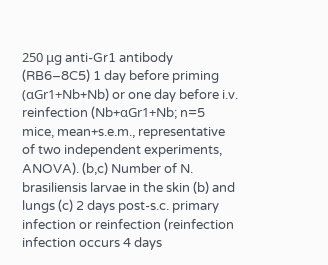250 μg anti-Gr1 antibody (RB6–8C5) 1 day before priming (αGr1+Nb+Nb) or one day before i.v. reinfection (Nb+αGr1+Nb; n=5 mice, mean+s.e.m., representative of two independent experiments, ANOVA). (b,c) Number of N. brasiliensis larvae in the skin (b) and lungs (c) 2 days post-s.c. primary infection or reinfection (reinfection infection occurs 4 days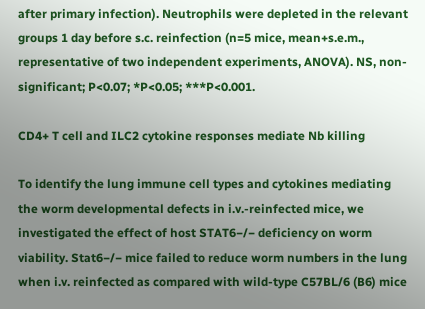after primary infection). Neutrophils were depleted in the relevant groups 1 day before s.c. reinfection (n=5 mice, mean+s.e.m., representative of two independent experiments, ANOVA). NS, non-significant; P<0.07; *P<0.05; ***P<0.001.

CD4+ T cell and ILC2 cytokine responses mediate Nb killing

To identify the lung immune cell types and cytokines mediating the worm developmental defects in i.v.-reinfected mice, we investigated the effect of host STAT6−/− deficiency on worm viability. Stat6−/− mice failed to reduce worm numbers in the lung when i.v. reinfected as compared with wild-type C57BL/6 (B6) mice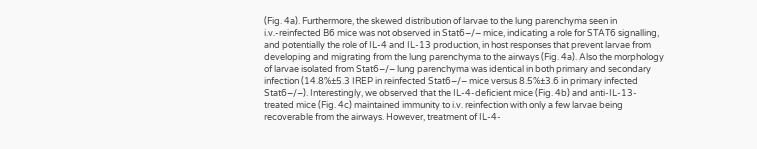(Fig. 4a). Furthermore, the skewed distribution of larvae to the lung parenchyma seen in i.v.-reinfected B6 mice was not observed in Stat6−/− mice, indicating a role for STAT6 signalling, and potentially the role of IL-4 and IL-13 production, in host responses that prevent larvae from developing and migrating from the lung parenchyma to the airways (Fig. 4a). Also the morphology of larvae isolated from Stat6−/− lung parenchyma was identical in both primary and secondary infection (14.8%±5.3 IREP in reinfected Stat6−/− mice versus 8.5%±3.6 in primary infected Stat6−/−). Interestingly, we observed that the IL-4-deficient mice (Fig. 4b) and anti-IL-13-treated mice (Fig. 4c) maintained immunity to i.v. reinfection with only a few larvae being recoverable from the airways. However, treatment of IL-4-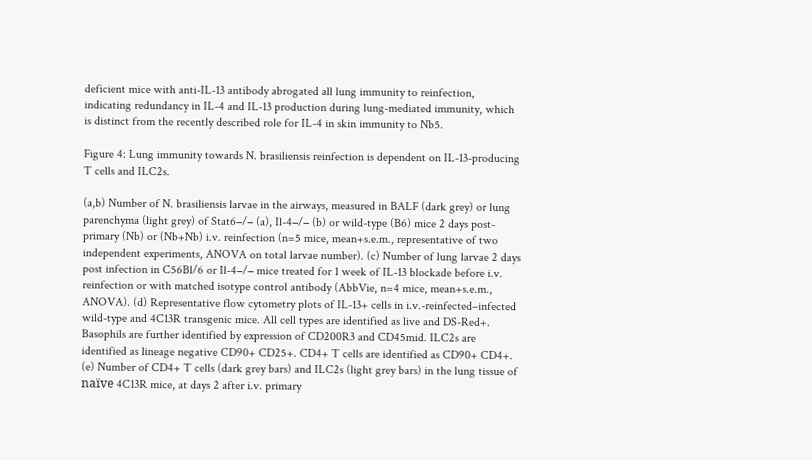deficient mice with anti-IL-13 antibody abrogated all lung immunity to reinfection, indicating redundancy in IL-4 and IL-13 production during lung-mediated immunity, which is distinct from the recently described role for IL-4 in skin immunity to Nb5.

Figure 4: Lung immunity towards N. brasiliensis reinfection is dependent on IL-13-producing T cells and ILC2s.

(a,b) Number of N. brasiliensis larvae in the airways, measured in BALF (dark grey) or lung parenchyma (light grey) of Stat6−/− (a), Il-4−/− (b) or wild-type (B6) mice 2 days post-primary (Nb) or (Nb+Nb) i.v. reinfection (n=5 mice, mean+s.e.m., representative of two independent experiments, ANOVA on total larvae number). (c) Number of lung larvae 2 days post infection in C56Bl/6 or Il-4−/− mice treated for 1 week of IL-13 blockade before i.v. reinfection or with matched isotype control antibody (AbbVie, n=4 mice, mean+s.e.m., ANOVA). (d) Representative flow cytometry plots of IL-13+ cells in i.v.-reinfected–infected wild-type and 4C13R transgenic mice. All cell types are identified as live and DS-Red+. Basophils are further identified by expression of CD200R3 and CD45mid. ILC2s are identified as lineage negative CD90+ CD25+. CD4+ T cells are identified as CD90+ CD4+. (e) Number of CD4+ T cells (dark grey bars) and ILC2s (light grey bars) in the lung tissue of naïve 4C13R mice, at days 2 after i.v. primary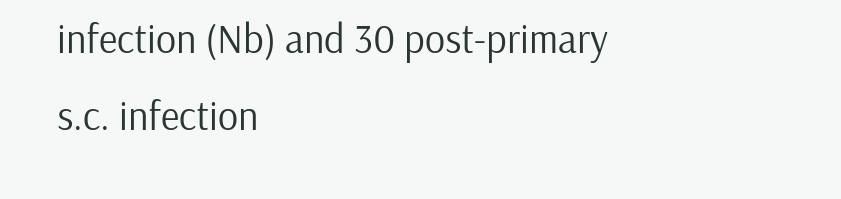infection (Nb) and 30 post-primary s.c. infection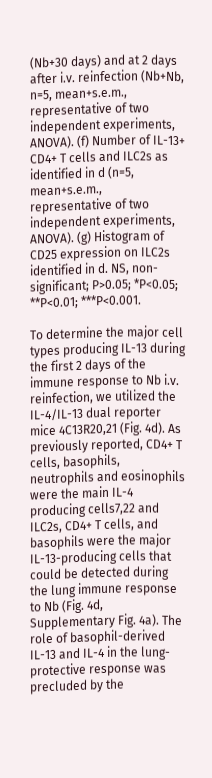(Nb+30 days) and at 2 days after i.v. reinfection (Nb+Nb, n=5, mean+s.e.m., representative of two independent experiments, ANOVA). (f) Number of IL-13+ CD4+ T cells and ILC2s as identified in d (n=5, mean+s.e.m., representative of two independent experiments, ANOVA). (g) Histogram of CD25 expression on ILC2s identified in d. NS, non-significant; P>0.05; *P<0.05; **P<0.01; ***P<0.001.

To determine the major cell types producing IL-13 during the first 2 days of the immune response to Nb i.v. reinfection, we utilized the IL-4/IL-13 dual reporter mice 4C13R20,21 (Fig. 4d). As previously reported, CD4+ T cells, basophils, neutrophils and eosinophils were the main IL-4 producing cells7,22 and ILC2s, CD4+ T cells, and basophils were the major IL-13-producing cells that could be detected during the lung immune response to Nb (Fig. 4d, Supplementary Fig. 4a). The role of basophil-derived IL-13 and IL-4 in the lung-protective response was precluded by the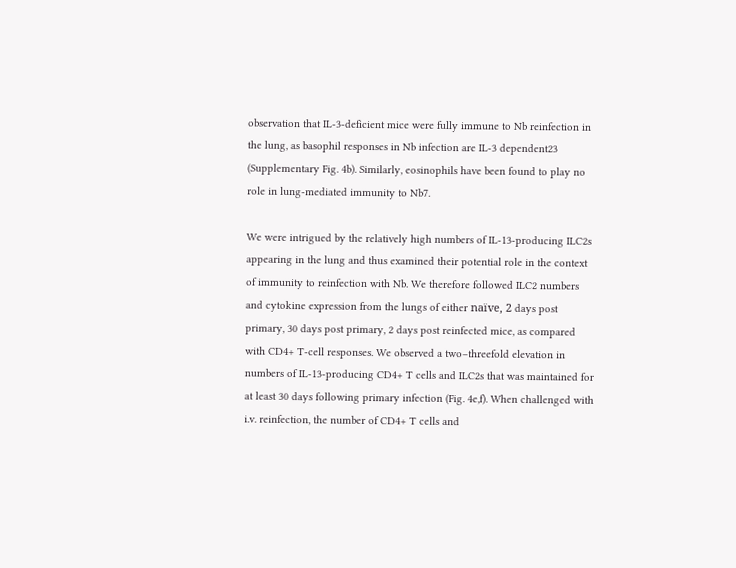observation that IL-3-deficient mice were fully immune to Nb reinfection in the lung, as basophil responses in Nb infection are IL-3 dependent23 (Supplementary Fig. 4b). Similarly, eosinophils have been found to play no role in lung-mediated immunity to Nb7.

We were intrigued by the relatively high numbers of IL-13-producing ILC2s appearing in the lung and thus examined their potential role in the context of immunity to reinfection with Nb. We therefore followed ILC2 numbers and cytokine expression from the lungs of either naïve, 2 days post primary, 30 days post primary, 2 days post reinfected mice, as compared with CD4+ T-cell responses. We observed a two–threefold elevation in numbers of IL-13-producing CD4+ T cells and ILC2s that was maintained for at least 30 days following primary infection (Fig. 4e,f). When challenged with i.v. reinfection, the number of CD4+ T cells and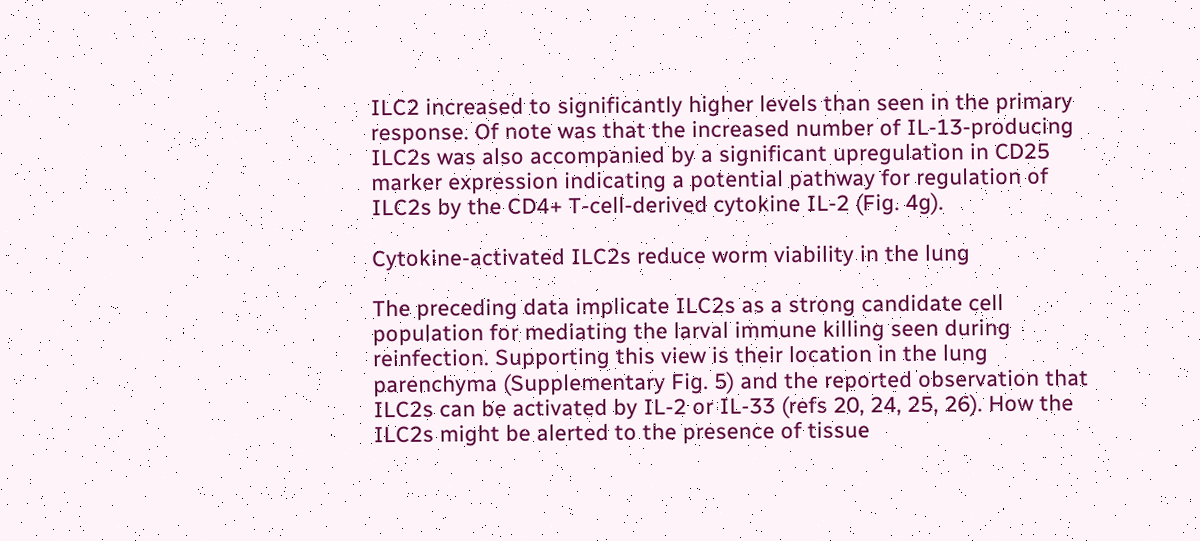ILC2 increased to significantly higher levels than seen in the primary response. Of note was that the increased number of IL-13-producing ILC2s was also accompanied by a significant upregulation in CD25 marker expression indicating a potential pathway for regulation of ILC2s by the CD4+ T-cell-derived cytokine IL-2 (Fig. 4g).

Cytokine-activated ILC2s reduce worm viability in the lung

The preceding data implicate ILC2s as a strong candidate cell population for mediating the larval immune killing seen during reinfection. Supporting this view is their location in the lung parenchyma (Supplementary Fig. 5) and the reported observation that ILC2s can be activated by IL-2 or IL-33 (refs 20, 24, 25, 26). How the ILC2s might be alerted to the presence of tissue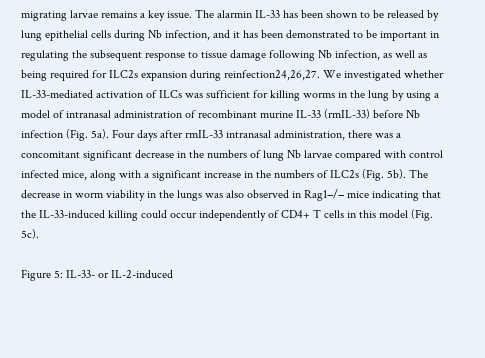migrating larvae remains a key issue. The alarmin IL-33 has been shown to be released by lung epithelial cells during Nb infection, and it has been demonstrated to be important in regulating the subsequent response to tissue damage following Nb infection, as well as being required for ILC2s expansion during reinfection24,26,27. We investigated whether IL-33-mediated activation of ILCs was sufficient for killing worms in the lung by using a model of intranasal administration of recombinant murine IL-33 (rmIL-33) before Nb infection (Fig. 5a). Four days after rmIL-33 intranasal administration, there was a concomitant significant decrease in the numbers of lung Nb larvae compared with control infected mice, along with a significant increase in the numbers of ILC2s (Fig. 5b). The decrease in worm viability in the lungs was also observed in Rag1−/− mice indicating that the IL-33-induced killing could occur independently of CD4+ T cells in this model (Fig. 5c).

Figure 5: IL-33- or IL-2-induced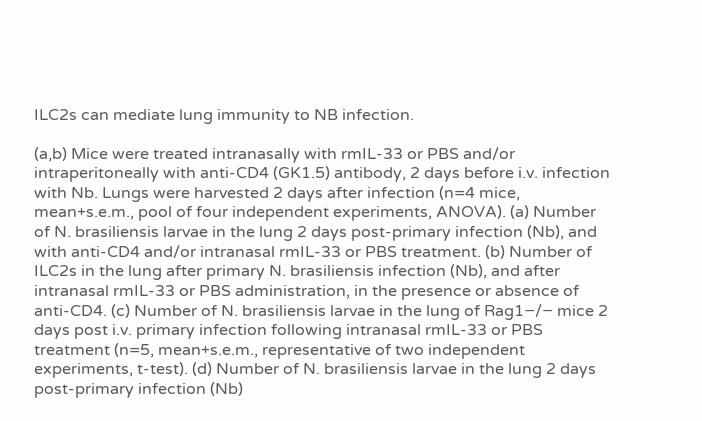ILC2s can mediate lung immunity to NB infection.

(a,b) Mice were treated intranasally with rmIL-33 or PBS and/or intraperitoneally with anti-CD4 (GK1.5) antibody, 2 days before i.v. infection with Nb. Lungs were harvested 2 days after infection (n=4 mice, mean+s.e.m., pool of four independent experiments, ANOVA). (a) Number of N. brasiliensis larvae in the lung 2 days post-primary infection (Nb), and with anti-CD4 and/or intranasal rmIL-33 or PBS treatment. (b) Number of ILC2s in the lung after primary N. brasiliensis infection (Nb), and after intranasal rmIL-33 or PBS administration, in the presence or absence of anti-CD4. (c) Number of N. brasiliensis larvae in the lung of Rag1−/− mice 2 days post i.v. primary infection following intranasal rmIL-33 or PBS treatment (n=5, mean+s.e.m., representative of two independent experiments, t-test). (d) Number of N. brasiliensis larvae in the lung 2 days post-primary infection (Nb)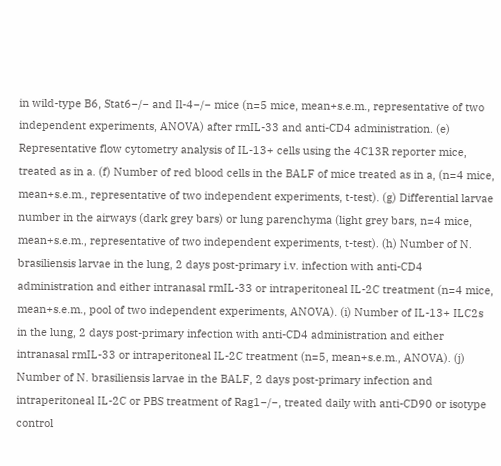in wild-type B6, Stat6−/− and Il-4−/− mice (n=5 mice, mean+s.e.m., representative of two independent experiments, ANOVA) after rmIL-33 and anti-CD4 administration. (e) Representative flow cytometry analysis of IL-13+ cells using the 4C13R reporter mice, treated as in a. (f) Number of red blood cells in the BALF of mice treated as in a, (n=4 mice, mean+s.e.m., representative of two independent experiments, t-test). (g) Differential larvae number in the airways (dark grey bars) or lung parenchyma (light grey bars, n=4 mice, mean+s.e.m., representative of two independent experiments, t-test). (h) Number of N. brasiliensis larvae in the lung, 2 days post-primary i.v. infection with anti-CD4 administration and either intranasal rmIL-33 or intraperitoneal IL-2C treatment (n=4 mice, mean+s.e.m., pool of two independent experiments, ANOVA). (i) Number of IL-13+ ILC2s in the lung, 2 days post-primary infection with anti-CD4 administration and either intranasal rmIL-33 or intraperitoneal IL-2C treatment (n=5, mean+s.e.m., ANOVA). (j) Number of N. brasiliensis larvae in the BALF, 2 days post-primary infection and intraperitoneal IL-2C or PBS treatment of Rag1−/−, treated daily with anti-CD90 or isotype control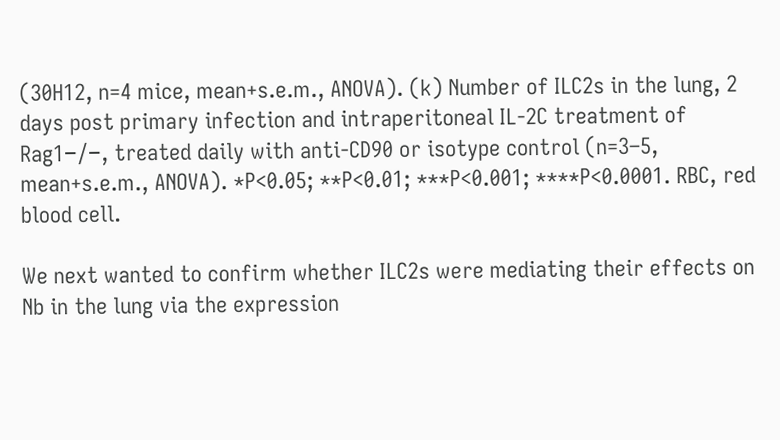(30H12, n=4 mice, mean+s.e.m., ANOVA). (k) Number of ILC2s in the lung, 2 days post primary infection and intraperitoneal IL-2C treatment of Rag1−/−, treated daily with anti-CD90 or isotype control (n=3–5, mean+s.e.m., ANOVA). *P<0.05; **P<0.01; ***P<0.001; ****P<0.0001. RBC, red blood cell.

We next wanted to confirm whether ILC2s were mediating their effects on Nb in the lung via the expression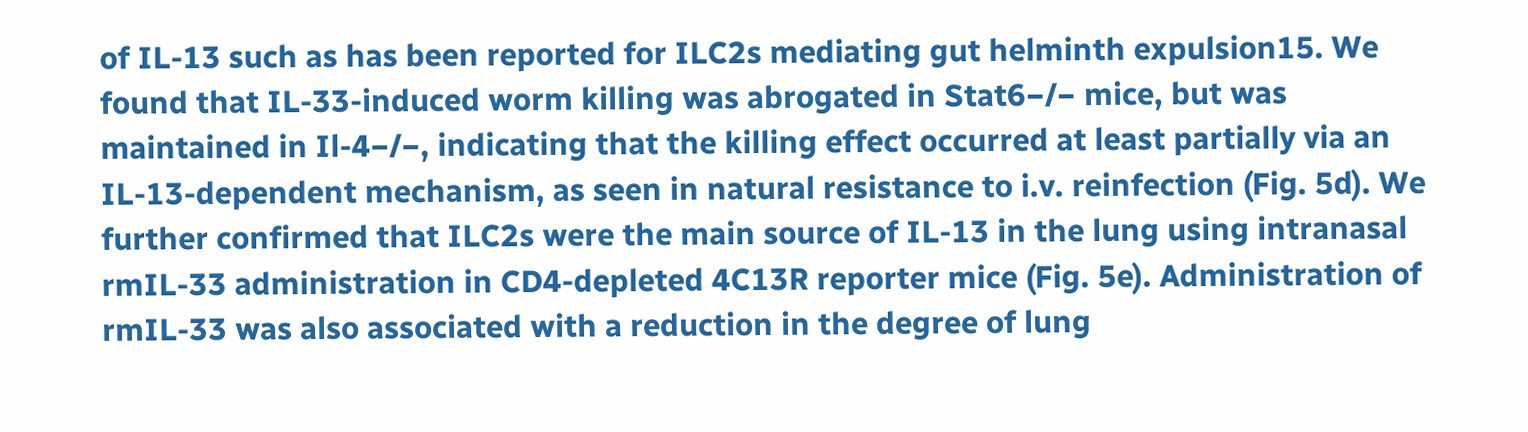of IL-13 such as has been reported for ILC2s mediating gut helminth expulsion15. We found that IL-33-induced worm killing was abrogated in Stat6−/− mice, but was maintained in Il-4−/−, indicating that the killing effect occurred at least partially via an IL-13-dependent mechanism, as seen in natural resistance to i.v. reinfection (Fig. 5d). We further confirmed that ILC2s were the main source of IL-13 in the lung using intranasal rmIL-33 administration in CD4-depleted 4C13R reporter mice (Fig. 5e). Administration of rmIL-33 was also associated with a reduction in the degree of lung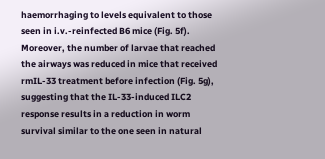haemorrhaging to levels equivalent to those seen in i.v.-reinfected B6 mice (Fig. 5f). Moreover, the number of larvae that reached the airways was reduced in mice that received rmIL-33 treatment before infection (Fig. 5g), suggesting that the IL-33-induced ILC2 response results in a reduction in worm survival similar to the one seen in natural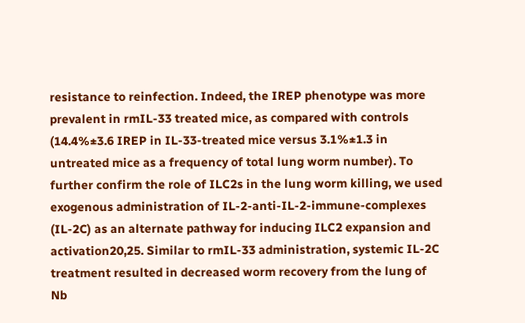resistance to reinfection. Indeed, the IREP phenotype was more prevalent in rmIL-33 treated mice, as compared with controls (14.4%±3.6 IREP in IL-33-treated mice versus 3.1%±1.3 in untreated mice as a frequency of total lung worm number). To further confirm the role of ILC2s in the lung worm killing, we used exogenous administration of IL-2-anti-IL-2-immune-complexes (IL-2C) as an alternate pathway for inducing ILC2 expansion and activation20,25. Similar to rmIL-33 administration, systemic IL-2C treatment resulted in decreased worm recovery from the lung of Nb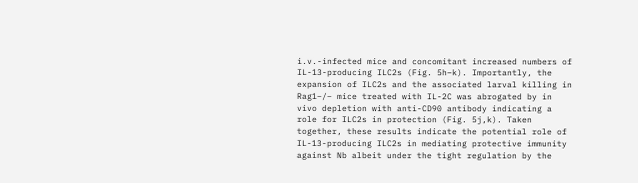i.v.-infected mice and concomitant increased numbers of IL-13-producing ILC2s (Fig. 5h–k). Importantly, the expansion of ILC2s and the associated larval killing in Rag1−/− mice treated with IL-2C was abrogated by in vivo depletion with anti-CD90 antibody indicating a role for ILC2s in protection (Fig. 5j,k). Taken together, these results indicate the potential role of IL-13-producing ILC2s in mediating protective immunity against Nb albeit under the tight regulation by the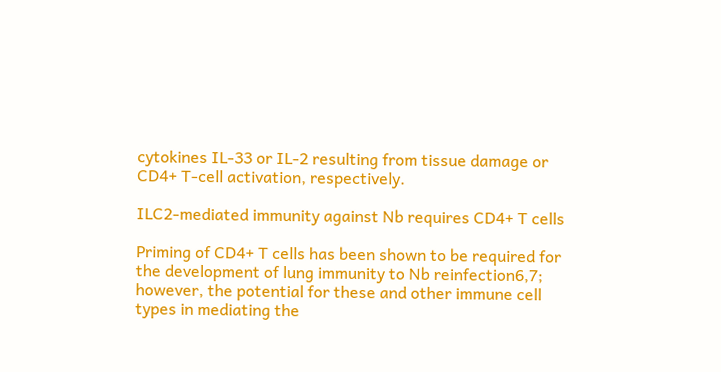cytokines IL-33 or IL-2 resulting from tissue damage or CD4+ T-cell activation, respectively.

ILC2-mediated immunity against Nb requires CD4+ T cells

Priming of CD4+ T cells has been shown to be required for the development of lung immunity to Nb reinfection6,7; however, the potential for these and other immune cell types in mediating the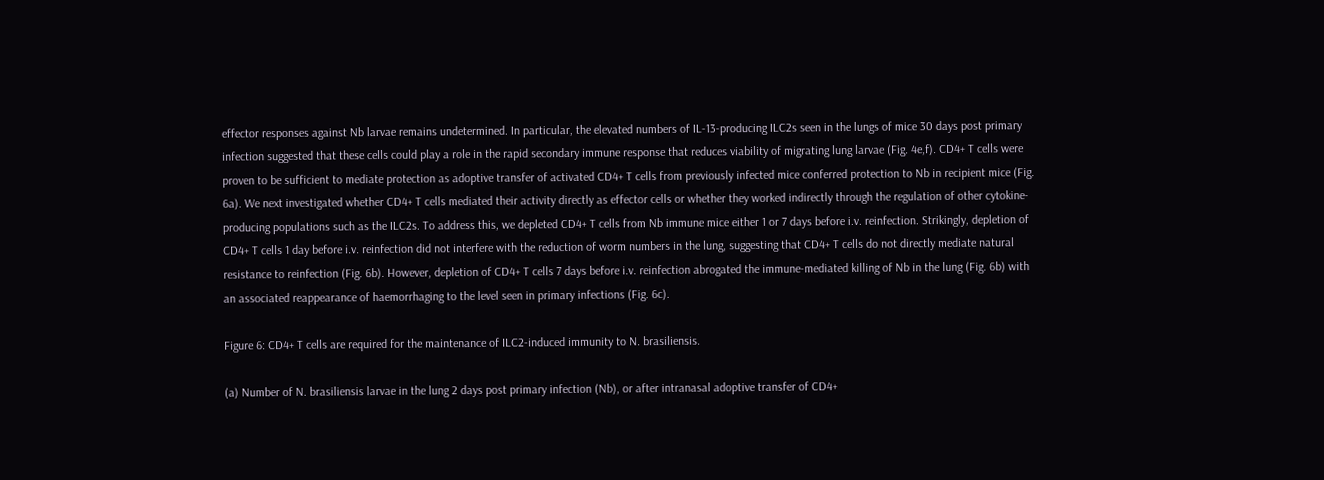effector responses against Nb larvae remains undetermined. In particular, the elevated numbers of IL-13-producing ILC2s seen in the lungs of mice 30 days post primary infection suggested that these cells could play a role in the rapid secondary immune response that reduces viability of migrating lung larvae (Fig. 4e,f). CD4+ T cells were proven to be sufficient to mediate protection as adoptive transfer of activated CD4+ T cells from previously infected mice conferred protection to Nb in recipient mice (Fig. 6a). We next investigated whether CD4+ T cells mediated their activity directly as effector cells or whether they worked indirectly through the regulation of other cytokine-producing populations such as the ILC2s. To address this, we depleted CD4+ T cells from Nb immune mice either 1 or 7 days before i.v. reinfection. Strikingly, depletion of CD4+ T cells 1 day before i.v. reinfection did not interfere with the reduction of worm numbers in the lung, suggesting that CD4+ T cells do not directly mediate natural resistance to reinfection (Fig. 6b). However, depletion of CD4+ T cells 7 days before i.v. reinfection abrogated the immune-mediated killing of Nb in the lung (Fig. 6b) with an associated reappearance of haemorrhaging to the level seen in primary infections (Fig. 6c).

Figure 6: CD4+ T cells are required for the maintenance of ILC2-induced immunity to N. brasiliensis.

(a) Number of N. brasiliensis larvae in the lung 2 days post primary infection (Nb), or after intranasal adoptive transfer of CD4+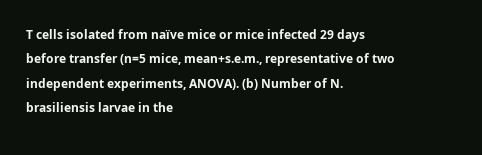T cells isolated from naïve mice or mice infected 29 days before transfer (n=5 mice, mean+s.e.m., representative of two independent experiments, ANOVA). (b) Number of N. brasiliensis larvae in the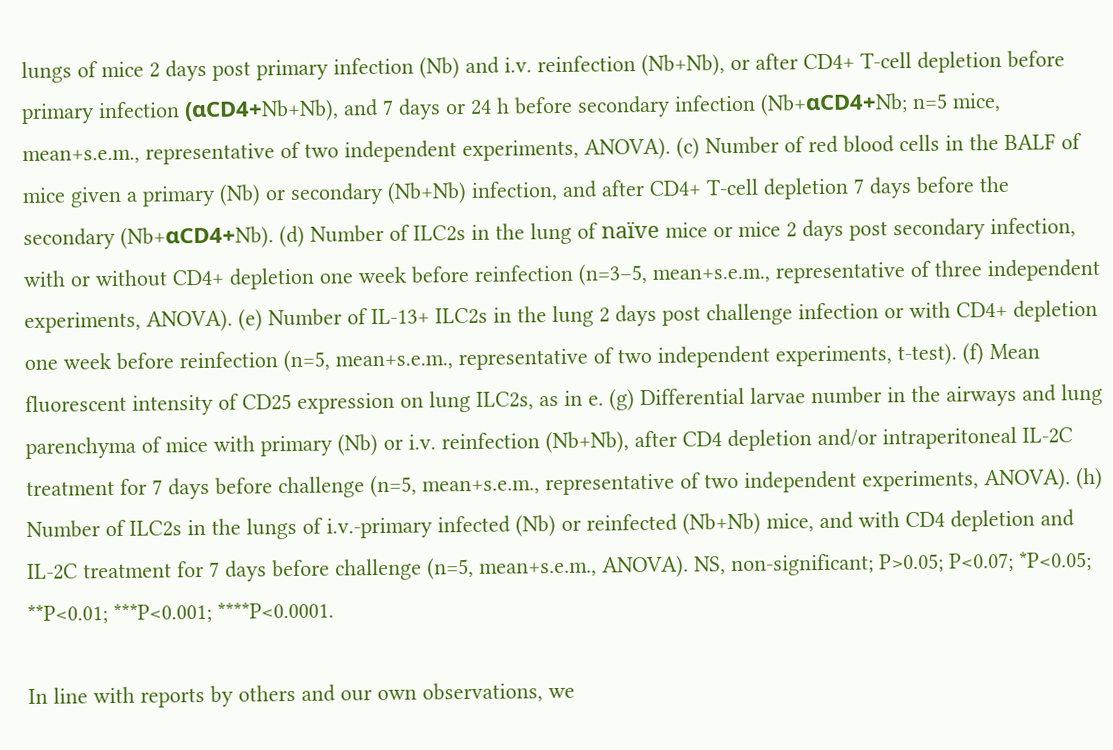lungs of mice 2 days post primary infection (Nb) and i.v. reinfection (Nb+Nb), or after CD4+ T-cell depletion before primary infection (αCD4+Nb+Nb), and 7 days or 24 h before secondary infection (Nb+αCD4+Nb; n=5 mice, mean+s.e.m., representative of two independent experiments, ANOVA). (c) Number of red blood cells in the BALF of mice given a primary (Nb) or secondary (Nb+Nb) infection, and after CD4+ T-cell depletion 7 days before the secondary (Nb+αCD4+Nb). (d) Number of ILC2s in the lung of naïve mice or mice 2 days post secondary infection, with or without CD4+ depletion one week before reinfection (n=3–5, mean+s.e.m., representative of three independent experiments, ANOVA). (e) Number of IL-13+ ILC2s in the lung 2 days post challenge infection or with CD4+ depletion one week before reinfection (n=5, mean+s.e.m., representative of two independent experiments, t-test). (f) Mean fluorescent intensity of CD25 expression on lung ILC2s, as in e. (g) Differential larvae number in the airways and lung parenchyma of mice with primary (Nb) or i.v. reinfection (Nb+Nb), after CD4 depletion and/or intraperitoneal IL-2C treatment for 7 days before challenge (n=5, mean+s.e.m., representative of two independent experiments, ANOVA). (h) Number of ILC2s in the lungs of i.v.-primary infected (Nb) or reinfected (Nb+Nb) mice, and with CD4 depletion and IL-2C treatment for 7 days before challenge (n=5, mean+s.e.m., ANOVA). NS, non-significant; P>0.05; P<0.07; *P<0.05; **P<0.01; ***P<0.001; ****P<0.0001.

In line with reports by others and our own observations, we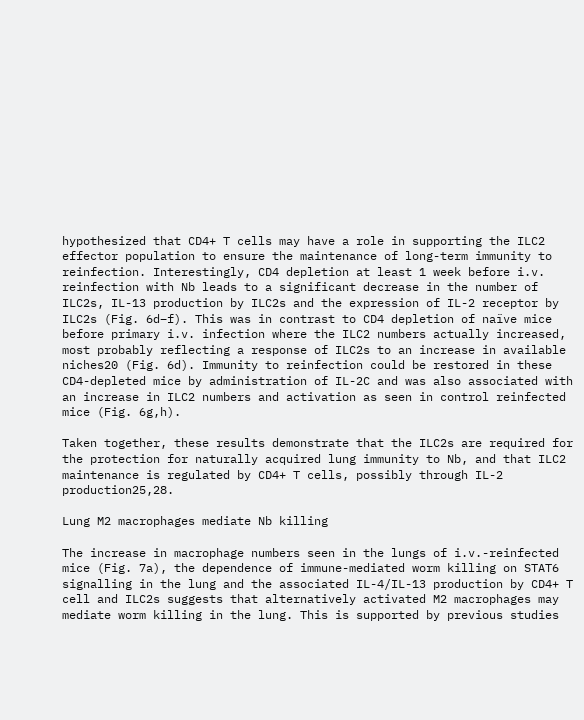hypothesized that CD4+ T cells may have a role in supporting the ILC2 effector population to ensure the maintenance of long-term immunity to reinfection. Interestingly, CD4 depletion at least 1 week before i.v. reinfection with Nb leads to a significant decrease in the number of ILC2s, IL-13 production by ILC2s and the expression of IL-2 receptor by ILC2s (Fig. 6d–f). This was in contrast to CD4 depletion of naïve mice before primary i.v. infection where the ILC2 numbers actually increased, most probably reflecting a response of ILC2s to an increase in available niches20 (Fig. 6d). Immunity to reinfection could be restored in these CD4-depleted mice by administration of IL-2C and was also associated with an increase in ILC2 numbers and activation as seen in control reinfected mice (Fig. 6g,h).

Taken together, these results demonstrate that the ILC2s are required for the protection for naturally acquired lung immunity to Nb, and that ILC2 maintenance is regulated by CD4+ T cells, possibly through IL-2 production25,28.

Lung M2 macrophages mediate Nb killing

The increase in macrophage numbers seen in the lungs of i.v.-reinfected mice (Fig. 7a), the dependence of immune-mediated worm killing on STAT6 signalling in the lung and the associated IL-4/IL-13 production by CD4+ T cell and ILC2s suggests that alternatively activated M2 macrophages may mediate worm killing in the lung. This is supported by previous studies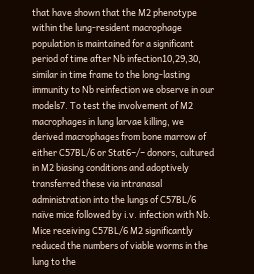that have shown that the M2 phenotype within the lung-resident macrophage population is maintained for a significant period of time after Nb infection10,29,30, similar in time frame to the long-lasting immunity to Nb reinfection we observe in our models7. To test the involvement of M2 macrophages in lung larvae killing, we derived macrophages from bone marrow of either C57BL/6 or Stat6−/− donors, cultured in M2 biasing conditions and adoptively transferred these via intranasal administration into the lungs of C57BL/6 naïve mice followed by i.v. infection with Nb. Mice receiving C57BL/6 M2 significantly reduced the numbers of viable worms in the lung to the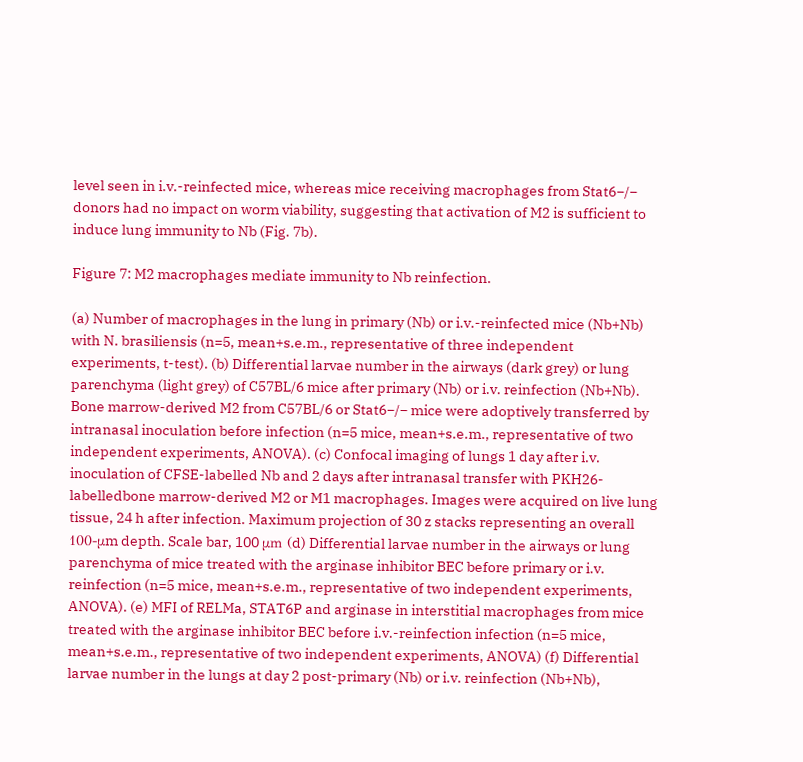level seen in i.v.-reinfected mice, whereas mice receiving macrophages from Stat6−/− donors had no impact on worm viability, suggesting that activation of M2 is sufficient to induce lung immunity to Nb (Fig. 7b).

Figure 7: M2 macrophages mediate immunity to Nb reinfection.

(a) Number of macrophages in the lung in primary (Nb) or i.v.-reinfected mice (Nb+Nb) with N. brasiliensis (n=5, mean+s.e.m., representative of three independent experiments, t-test). (b) Differential larvae number in the airways (dark grey) or lung parenchyma (light grey) of C57BL/6 mice after primary (Nb) or i.v. reinfection (Nb+Nb). Bone marrow-derived M2 from C57BL/6 or Stat6−/− mice were adoptively transferred by intranasal inoculation before infection (n=5 mice, mean+s.e.m., representative of two independent experiments, ANOVA). (c) Confocal imaging of lungs 1 day after i.v. inoculation of CFSE-labelled Nb and 2 days after intranasal transfer with PKH26-labelledbone marrow-derived M2 or M1 macrophages. Images were acquired on live lung tissue, 24 h after infection. Maximum projection of 30 z stacks representing an overall 100-μm depth. Scale bar, 100 μm (d) Differential larvae number in the airways or lung parenchyma of mice treated with the arginase inhibitor BEC before primary or i.v. reinfection (n=5 mice, mean+s.e.m., representative of two independent experiments, ANOVA). (e) MFI of RELMa, STAT6P and arginase in interstitial macrophages from mice treated with the arginase inhibitor BEC before i.v.-reinfection infection (n=5 mice, mean+s.e.m., representative of two independent experiments, ANOVA) (f) Differential larvae number in the lungs at day 2 post-primary (Nb) or i.v. reinfection (Nb+Nb),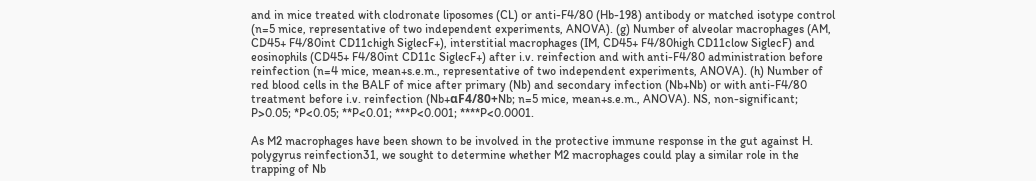and in mice treated with clodronate liposomes (CL) or anti-F4/80 (Hb-198) antibody or matched isotype control (n=5 mice, representative of two independent experiments, ANOVA). (g) Number of alveolar macrophages (AM, CD45+ F4/80int CD11chigh SiglecF+), interstitial macrophages (IM, CD45+ F4/80high CD11clow SiglecF) and eosinophils (CD45+ F4/80int CD11c SiglecF+) after i.v. reinfection and with anti-F4/80 administration before reinfection (n=4 mice, mean+s.e.m., representative of two independent experiments, ANOVA). (h) Number of red blood cells in the BALF of mice after primary (Nb) and secondary infection (Nb+Nb) or with anti-F4/80 treatment before i.v. reinfection (Nb+αF4/80+Nb; n=5 mice, mean+s.e.m., ANOVA). NS, non-significant; P>0.05; *P<0.05; **P<0.01; ***P<0.001; ****P<0.0001.

As M2 macrophages have been shown to be involved in the protective immune response in the gut against H. polygyrus reinfection31, we sought to determine whether M2 macrophages could play a similar role in the trapping of Nb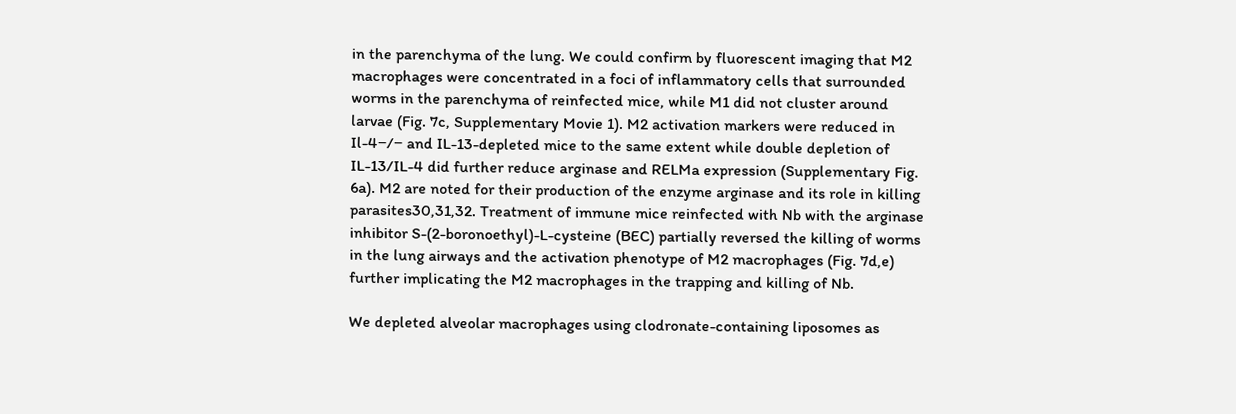in the parenchyma of the lung. We could confirm by fluorescent imaging that M2 macrophages were concentrated in a foci of inflammatory cells that surrounded worms in the parenchyma of reinfected mice, while M1 did not cluster around larvae (Fig. 7c, Supplementary Movie 1). M2 activation markers were reduced in Il-4−/− and IL-13-depleted mice to the same extent while double depletion of IL-13/IL-4 did further reduce arginase and RELMa expression (Supplementary Fig. 6a). M2 are noted for their production of the enzyme arginase and its role in killing parasites30,31,32. Treatment of immune mice reinfected with Nb with the arginase inhibitor S-(2-boronoethyl)-L-cysteine (BEC) partially reversed the killing of worms in the lung airways and the activation phenotype of M2 macrophages (Fig. 7d,e) further implicating the M2 macrophages in the trapping and killing of Nb.

We depleted alveolar macrophages using clodronate-containing liposomes as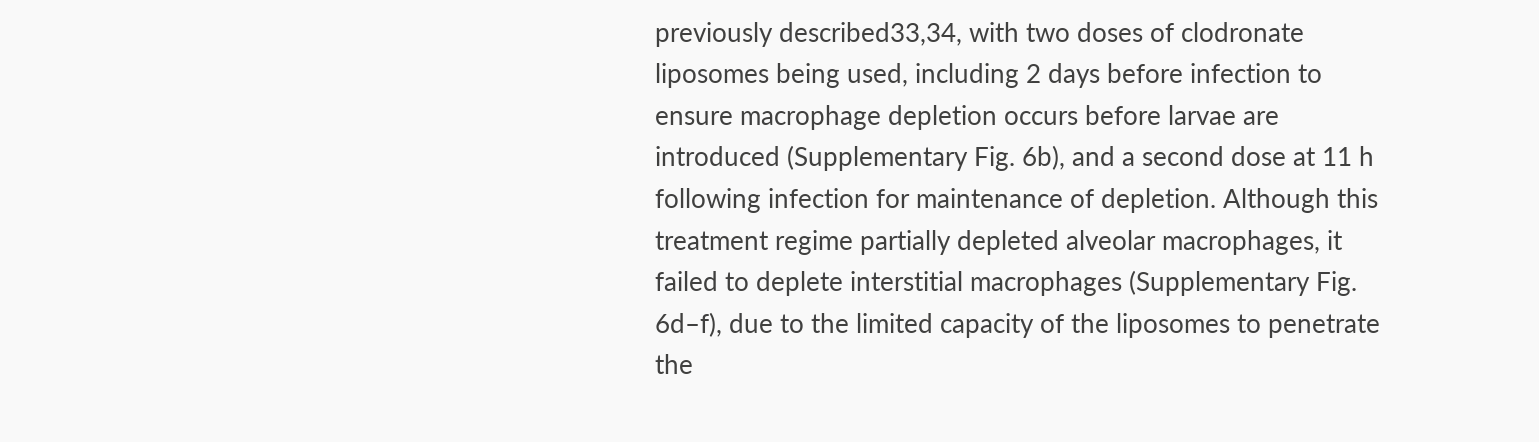previously described33,34, with two doses of clodronate liposomes being used, including 2 days before infection to ensure macrophage depletion occurs before larvae are introduced (Supplementary Fig. 6b), and a second dose at 11 h following infection for maintenance of depletion. Although this treatment regime partially depleted alveolar macrophages, it failed to deplete interstitial macrophages (Supplementary Fig. 6d–f), due to the limited capacity of the liposomes to penetrate the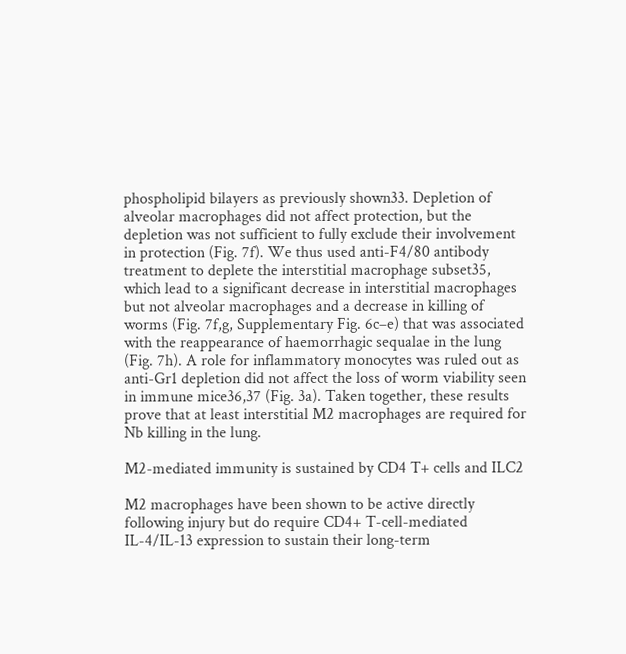phospholipid bilayers as previously shown33. Depletion of alveolar macrophages did not affect protection, but the depletion was not sufficient to fully exclude their involvement in protection (Fig. 7f). We thus used anti-F4/80 antibody treatment to deplete the interstitial macrophage subset35, which lead to a significant decrease in interstitial macrophages but not alveolar macrophages and a decrease in killing of worms (Fig. 7f,g, Supplementary Fig. 6c–e) that was associated with the reappearance of haemorrhagic sequalae in the lung (Fig. 7h). A role for inflammatory monocytes was ruled out as anti-Gr1 depletion did not affect the loss of worm viability seen in immune mice36,37 (Fig. 3a). Taken together, these results prove that at least interstitial M2 macrophages are required for Nb killing in the lung.

M2-mediated immunity is sustained by CD4 T+ cells and ILC2

M2 macrophages have been shown to be active directly following injury but do require CD4+ T-cell-mediated IL-4/IL-13 expression to sustain their long-term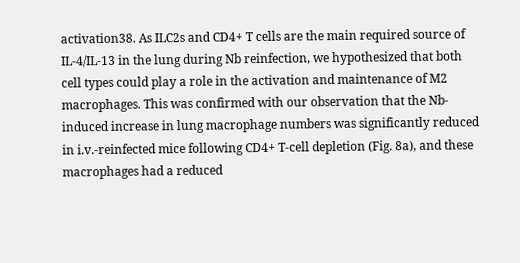activation38. As ILC2s and CD4+ T cells are the main required source of IL-4/IL-13 in the lung during Nb reinfection, we hypothesized that both cell types could play a role in the activation and maintenance of M2 macrophages. This was confirmed with our observation that the Nb-induced increase in lung macrophage numbers was significantly reduced in i.v.-reinfected mice following CD4+ T-cell depletion (Fig. 8a), and these macrophages had a reduced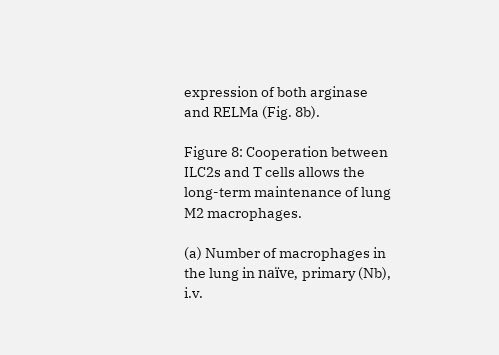expression of both arginase and RELMa (Fig. 8b).

Figure 8: Cooperation between ILC2s and T cells allows the long-term maintenance of lung M2 macrophages.

(a) Number of macrophages in the lung in naïve, primary (Nb), i.v.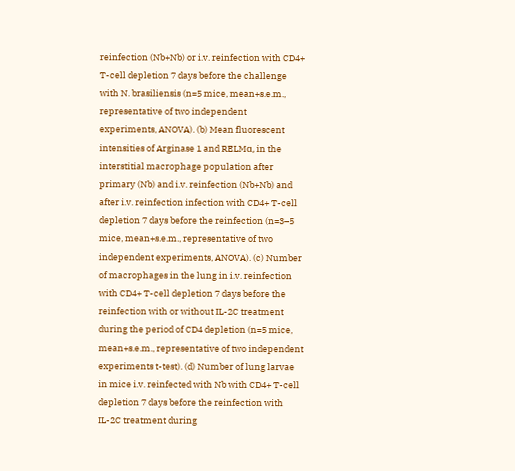reinfection (Nb+Nb) or i.v. reinfection with CD4+ T-cell depletion 7 days before the challenge with N. brasiliensis (n=5 mice, mean+s.e.m., representative of two independent experiments, ANOVA). (b) Mean fluorescent intensities of Arginase 1 and RELMα, in the interstitial macrophage population after primary (Nb) and i.v. reinfection (Nb+Nb) and after i.v. reinfection infection with CD4+ T-cell depletion 7 days before the reinfection (n=3–5 mice, mean+s.e.m., representative of two independent experiments, ANOVA). (c) Number of macrophages in the lung in i.v. reinfection with CD4+ T-cell depletion 7 days before the reinfection with or without IL-2C treatment during the period of CD4 depletion (n=5 mice, mean+s.e.m., representative of two independent experiments t-test). (d) Number of lung larvae in mice i.v. reinfected with Nb with CD4+ T-cell depletion 7 days before the reinfection with IL-2C treatment during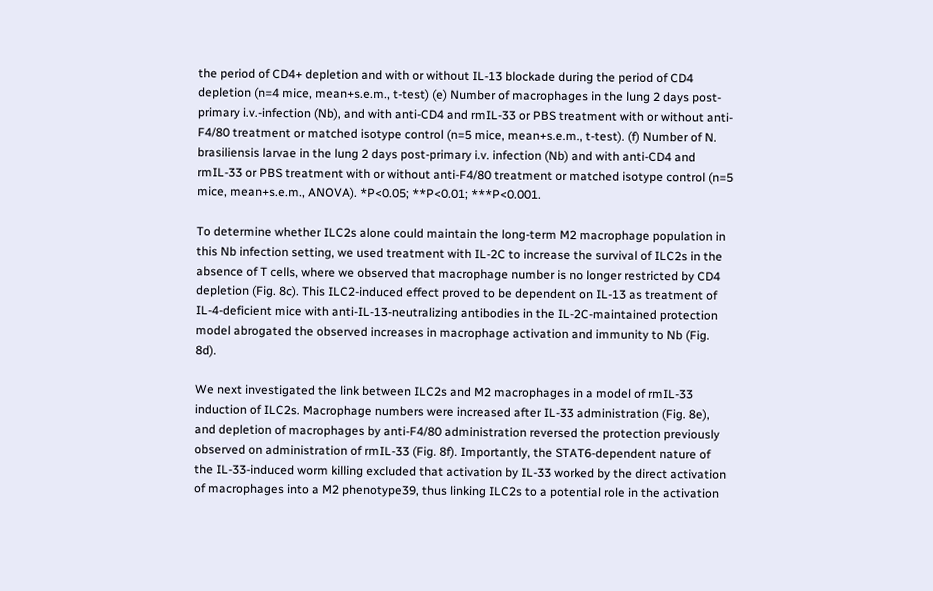the period of CD4+ depletion and with or without IL-13 blockade during the period of CD4 depletion (n=4 mice, mean+s.e.m., t-test) (e) Number of macrophages in the lung 2 days post-primary i.v.-infection (Nb), and with anti-CD4 and rmIL-33 or PBS treatment with or without anti-F4/80 treatment or matched isotype control (n=5 mice, mean+s.e.m., t-test). (f) Number of N. brasiliensis larvae in the lung 2 days post-primary i.v. infection (Nb) and with anti-CD4 and rmIL-33 or PBS treatment with or without anti-F4/80 treatment or matched isotype control (n=5 mice, mean+s.e.m., ANOVA). *P<0.05; **P<0.01; ***P<0.001.

To determine whether ILC2s alone could maintain the long-term M2 macrophage population in this Nb infection setting, we used treatment with IL-2C to increase the survival of ILC2s in the absence of T cells, where we observed that macrophage number is no longer restricted by CD4 depletion (Fig. 8c). This ILC2-induced effect proved to be dependent on IL-13 as treatment of IL-4-deficient mice with anti-IL-13-neutralizing antibodies in the IL-2C-maintained protection model abrogated the observed increases in macrophage activation and immunity to Nb (Fig. 8d).

We next investigated the link between ILC2s and M2 macrophages in a model of rmIL-33 induction of ILC2s. Macrophage numbers were increased after IL-33 administration (Fig. 8e), and depletion of macrophages by anti-F4/80 administration reversed the protection previously observed on administration of rmIL-33 (Fig. 8f). Importantly, the STAT6-dependent nature of the IL-33-induced worm killing excluded that activation by IL-33 worked by the direct activation of macrophages into a M2 phenotype39, thus linking ILC2s to a potential role in the activation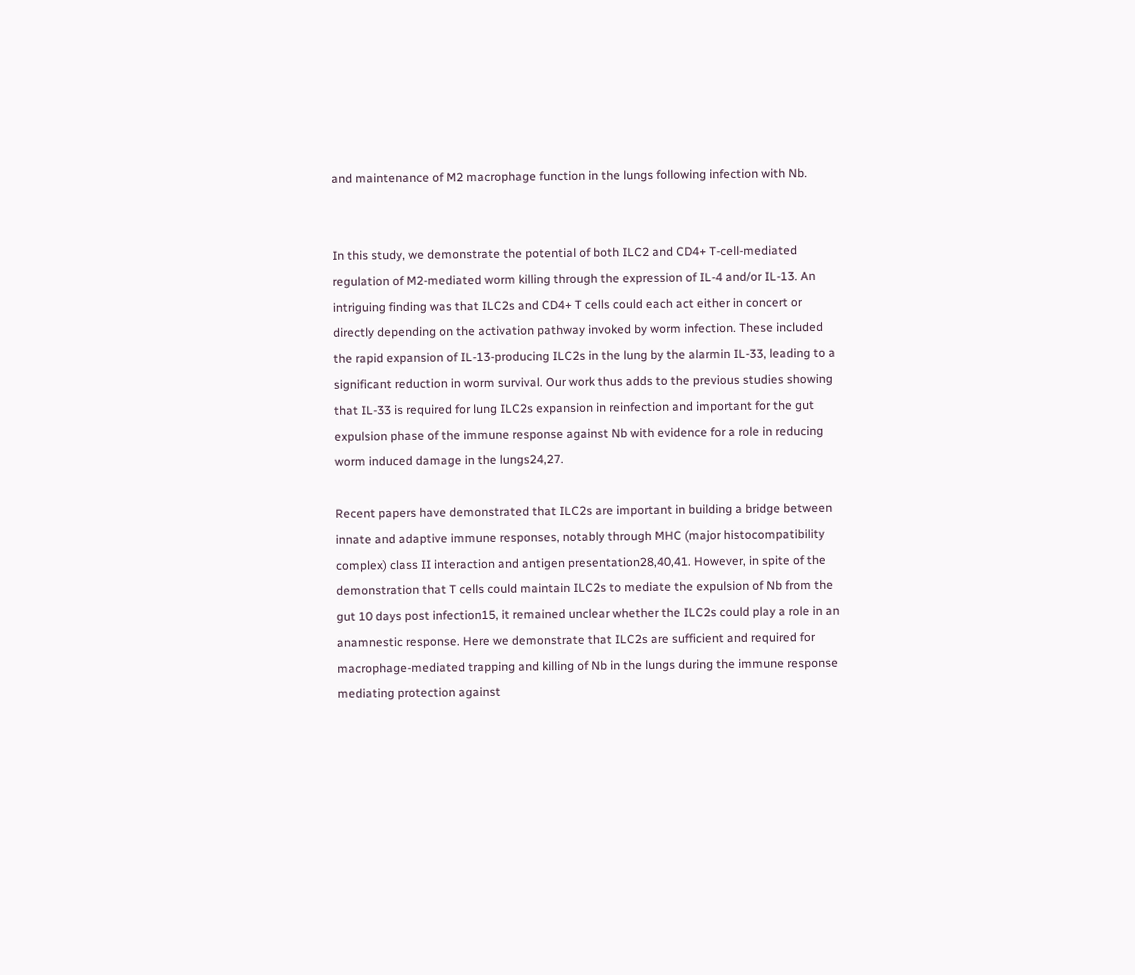and maintenance of M2 macrophage function in the lungs following infection with Nb.


In this study, we demonstrate the potential of both ILC2 and CD4+ T-cell-mediated regulation of M2-mediated worm killing through the expression of IL-4 and/or IL-13. An intriguing finding was that ILC2s and CD4+ T cells could each act either in concert or directly depending on the activation pathway invoked by worm infection. These included the rapid expansion of IL-13-producing ILC2s in the lung by the alarmin IL-33, leading to a significant reduction in worm survival. Our work thus adds to the previous studies showing that IL-33 is required for lung ILC2s expansion in reinfection and important for the gut expulsion phase of the immune response against Nb with evidence for a role in reducing worm induced damage in the lungs24,27.

Recent papers have demonstrated that ILC2s are important in building a bridge between innate and adaptive immune responses, notably through MHC (major histocompatibility complex) class II interaction and antigen presentation28,40,41. However, in spite of the demonstration that T cells could maintain ILC2s to mediate the expulsion of Nb from the gut 10 days post infection15, it remained unclear whether the ILC2s could play a role in an anamnestic response. Here we demonstrate that ILC2s are sufficient and required for macrophage-mediated trapping and killing of Nb in the lungs during the immune response mediating protection against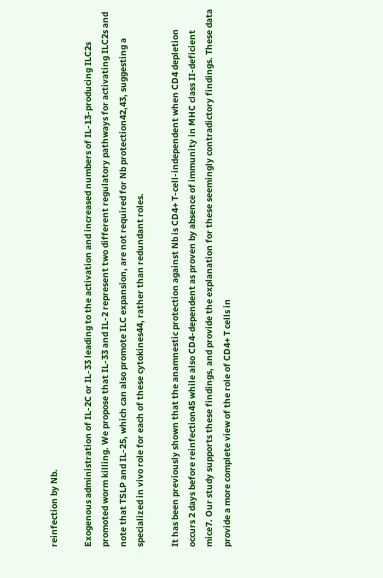reinfection by Nb.

Exogenous administration of IL-2C or IL-33 leading to the activation and increased numbers of IL-13-producing ILC2s promoted worm killing. We propose that IL-33 and IL-2 represent two different regulatory pathways for activating ILC2s and note that TSLP and IL-25, which can also promote ILC expansion, are not required for Nb protection42,43, suggesting a specialized in vivo role for each of these cytokines44, rather than redundant roles.

It has been previously shown that the anamnestic protection against Nb is CD4+ T-cell-independent when CD4 depletion occurs 2 days before reinfection45 while also CD4-dependent as proven by absence of immunity in MHC class II-deficient mice7. Our study supports these findings, and provide the explanation for these seemingly contradictory findings. These data provide a more complete view of the role of CD4+ T cells in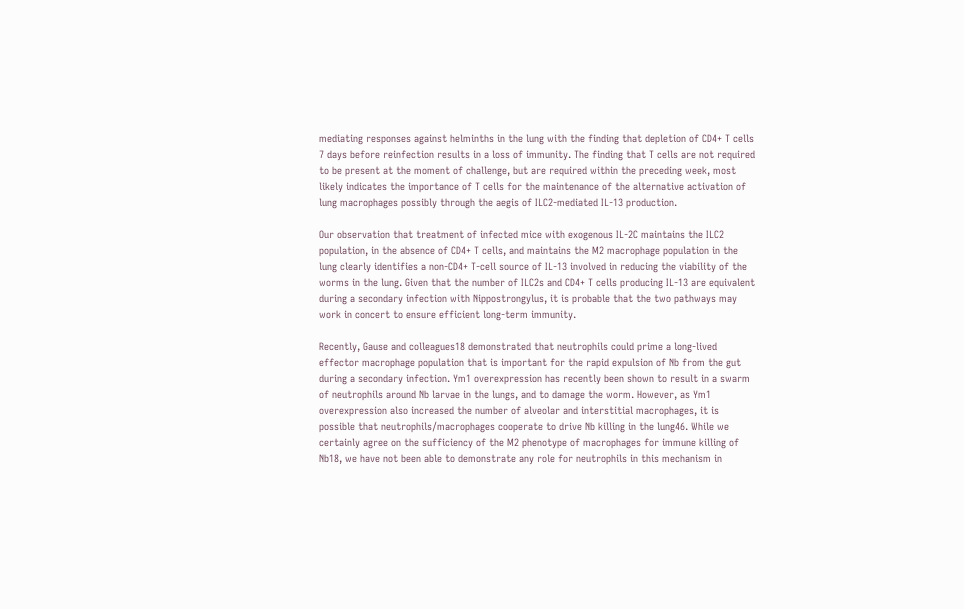mediating responses against helminths in the lung with the finding that depletion of CD4+ T cells 7 days before reinfection results in a loss of immunity. The finding that T cells are not required to be present at the moment of challenge, but are required within the preceding week, most likely indicates the importance of T cells for the maintenance of the alternative activation of lung macrophages possibly through the aegis of ILC2-mediated IL-13 production.

Our observation that treatment of infected mice with exogenous IL-2C maintains the ILC2 population, in the absence of CD4+ T cells, and maintains the M2 macrophage population in the lung clearly identifies a non-CD4+ T-cell source of IL-13 involved in reducing the viability of the worms in the lung. Given that the number of ILC2s and CD4+ T cells producing IL-13 are equivalent during a secondary infection with Nippostrongylus, it is probable that the two pathways may work in concert to ensure efficient long-term immunity.

Recently, Gause and colleagues18 demonstrated that neutrophils could prime a long-lived effector macrophage population that is important for the rapid expulsion of Nb from the gut during a secondary infection. Ym1 overexpression has recently been shown to result in a swarm of neutrophils around Nb larvae in the lungs, and to damage the worm. However, as Ym1 overexpression also increased the number of alveolar and interstitial macrophages, it is possible that neutrophils/macrophages cooperate to drive Nb killing in the lung46. While we certainly agree on the sufficiency of the M2 phenotype of macrophages for immune killing of Nb18, we have not been able to demonstrate any role for neutrophils in this mechanism in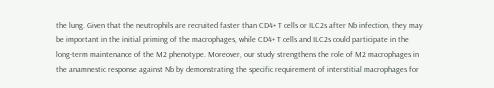the lung. Given that the neutrophils are recruited faster than CD4+ T cells or ILC2s after Nb infection, they may be important in the initial priming of the macrophages, while CD4+ T cells and ILC2s could participate in the long-term maintenance of the M2 phenotype. Moreover, our study strengthens the role of M2 macrophages in the anamnestic response against Nb by demonstrating the specific requirement of interstitial macrophages for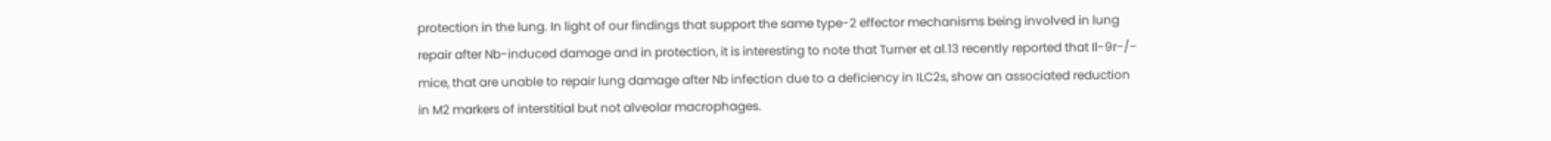protection in the lung. In light of our findings that support the same type-2 effector mechanisms being involved in lung repair after Nb-induced damage and in protection, it is interesting to note that Turner et al.13 recently reported that Il-9r−/− mice, that are unable to repair lung damage after Nb infection due to a deficiency in ILC2s, show an associated reduction in M2 markers of interstitial but not alveolar macrophages.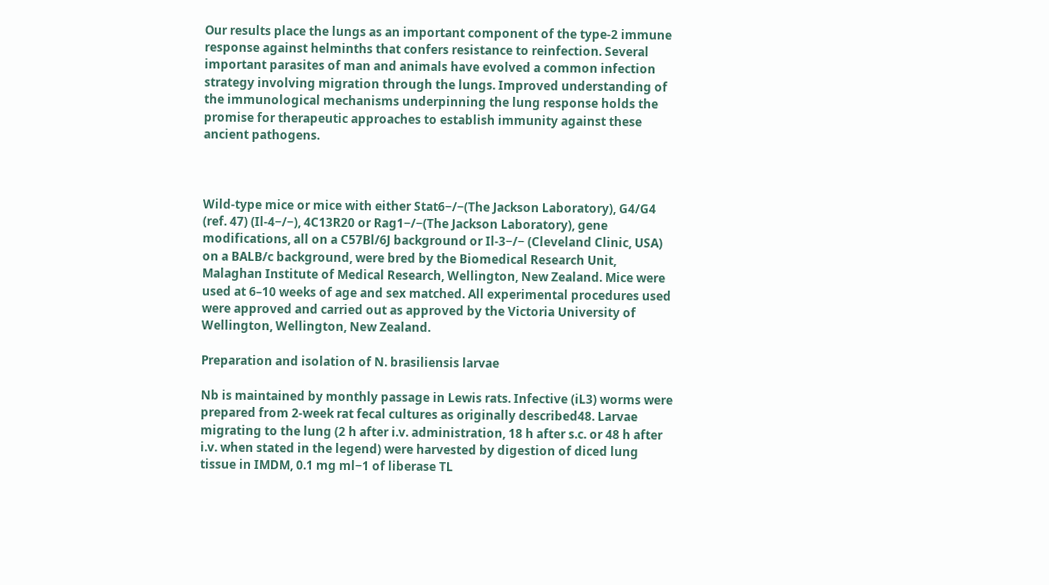Our results place the lungs as an important component of the type-2 immune response against helminths that confers resistance to reinfection. Several important parasites of man and animals have evolved a common infection strategy involving migration through the lungs. Improved understanding of the immunological mechanisms underpinning the lung response holds the promise for therapeutic approaches to establish immunity against these ancient pathogens.



Wild-type mice or mice with either Stat6−/−(The Jackson Laboratory), G4/G4 (ref. 47) (Il-4−/−), 4C13R20 or Rag1−/−(The Jackson Laboratory), gene modifications, all on a C57Bl/6J background or Il-3−/− (Cleveland Clinic, USA) on a BALB/c background, were bred by the Biomedical Research Unit, Malaghan Institute of Medical Research, Wellington, New Zealand. Mice were used at 6–10 weeks of age and sex matched. All experimental procedures used were approved and carried out as approved by the Victoria University of Wellington, Wellington, New Zealand.

Preparation and isolation of N. brasiliensis larvae

Nb is maintained by monthly passage in Lewis rats. Infective (iL3) worms were prepared from 2-week rat fecal cultures as originally described48. Larvae migrating to the lung (2 h after i.v. administration, 18 h after s.c. or 48 h after i.v. when stated in the legend) were harvested by digestion of diced lung tissue in IMDM, 0.1 mg ml−1 of liberase TL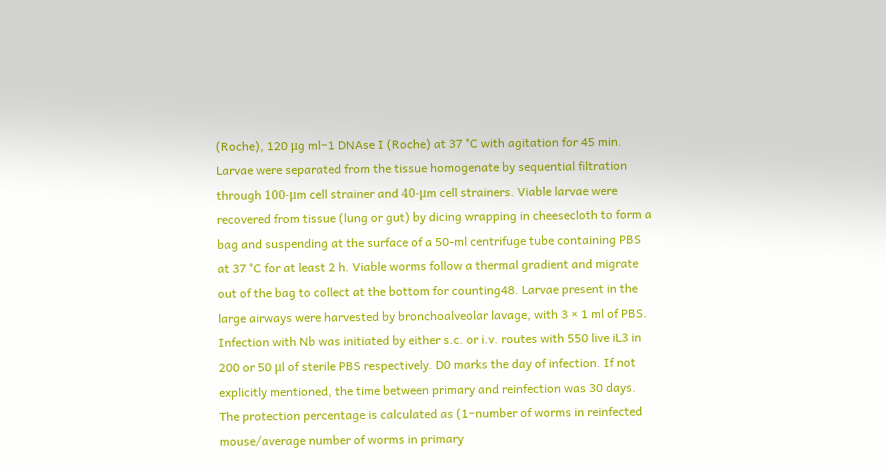(Roche), 120 μg ml−1 DNAse I (Roche) at 37 °C with agitation for 45 min. Larvae were separated from the tissue homogenate by sequential filtration through 100-μm cell strainer and 40-μm cell strainers. Viable larvae were recovered from tissue (lung or gut) by dicing wrapping in cheesecloth to form a bag and suspending at the surface of a 50-ml centrifuge tube containing PBS at 37 °C for at least 2 h. Viable worms follow a thermal gradient and migrate out of the bag to collect at the bottom for counting48. Larvae present in the large airways were harvested by bronchoalveolar lavage, with 3 × 1 ml of PBS. Infection with Nb was initiated by either s.c. or i.v. routes with 550 live iL3 in 200 or 50 μl of sterile PBS respectively. D0 marks the day of infection. If not explicitly mentioned, the time between primary and reinfection was 30 days. The protection percentage is calculated as (1−number of worms in reinfected mouse/average number of worms in primary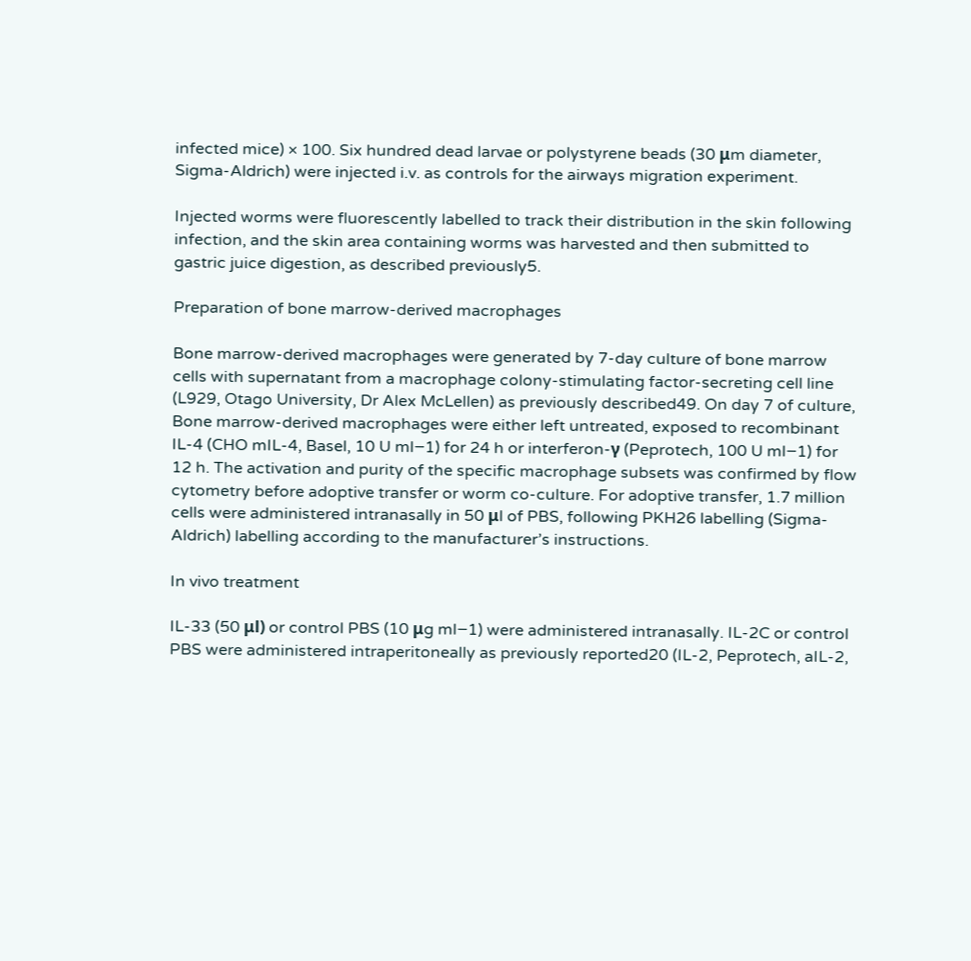infected mice) × 100. Six hundred dead larvae or polystyrene beads (30 μm diameter, Sigma-Aldrich) were injected i.v. as controls for the airways migration experiment.

Injected worms were fluorescently labelled to track their distribution in the skin following infection, and the skin area containing worms was harvested and then submitted to gastric juice digestion, as described previously5.

Preparation of bone marrow-derived macrophages

Bone marrow-derived macrophages were generated by 7-day culture of bone marrow cells with supernatant from a macrophage colony-stimulating factor-secreting cell line (L929, Otago University, Dr Alex McLellen) as previously described49. On day 7 of culture, Bone marrow-derived macrophages were either left untreated, exposed to recombinant IL-4 (CHO mIL-4, Basel, 10 U ml−1) for 24 h or interferon-γ (Peprotech, 100 U ml−1) for 12 h. The activation and purity of the specific macrophage subsets was confirmed by flow cytometry before adoptive transfer or worm co-culture. For adoptive transfer, 1.7 million cells were administered intranasally in 50 μl of PBS, following PKH26 labelling (Sigma-Aldrich) labelling according to the manufacturer’s instructions.

In vivo treatment

IL-33 (50 μl) or control PBS (10 μg ml−1) were administered intranasally. IL-2C or control PBS were administered intraperitoneally as previously reported20 (IL-2, Peprotech, aIL-2,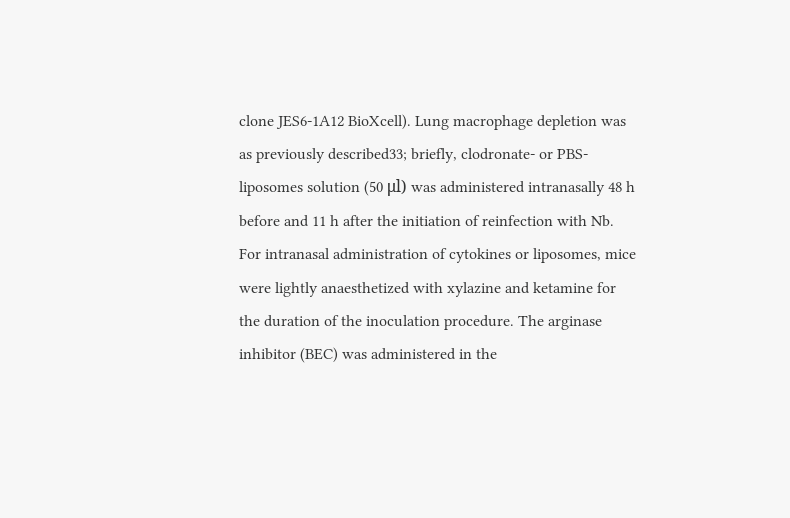clone JES6-1A12 BioXcell). Lung macrophage depletion was as previously described33; briefly, clodronate- or PBS-liposomes solution (50 μl) was administered intranasally 48 h before and 11 h after the initiation of reinfection with Nb. For intranasal administration of cytokines or liposomes, mice were lightly anaesthetized with xylazine and ketamine for the duration of the inoculation procedure. The arginase inhibitor (BEC) was administered in the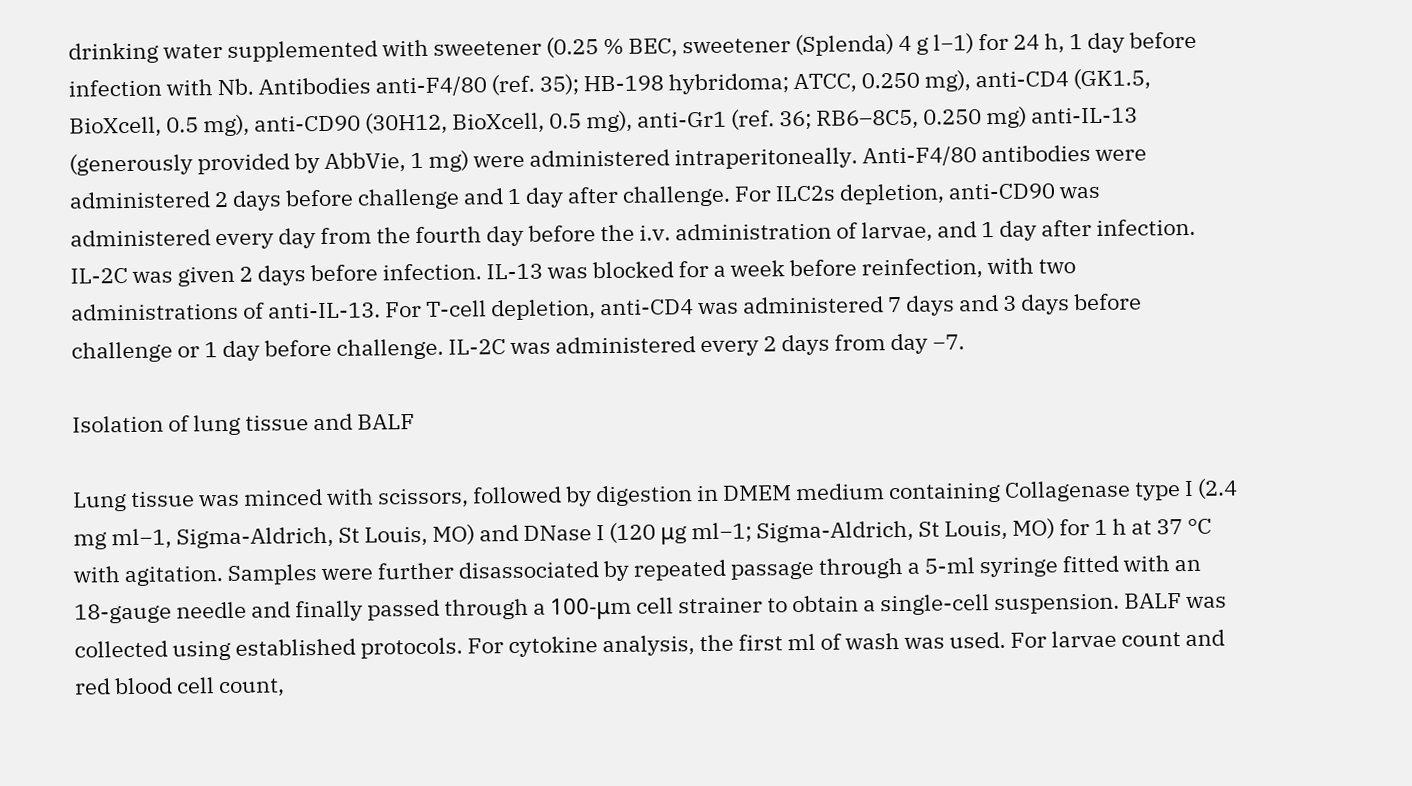drinking water supplemented with sweetener (0.25 % BEC, sweetener (Splenda) 4 g l−1) for 24 h, 1 day before infection with Nb. Antibodies anti-F4/80 (ref. 35); HB-198 hybridoma; ATCC, 0.250 mg), anti-CD4 (GK1.5, BioXcell, 0.5 mg), anti-CD90 (30H12, BioXcell, 0.5 mg), anti-Gr1 (ref. 36; RB6–8C5, 0.250 mg) anti-IL-13 (generously provided by AbbVie, 1 mg) were administered intraperitoneally. Anti-F4/80 antibodies were administered 2 days before challenge and 1 day after challenge. For ILC2s depletion, anti-CD90 was administered every day from the fourth day before the i.v. administration of larvae, and 1 day after infection. IL-2C was given 2 days before infection. IL-13 was blocked for a week before reinfection, with two administrations of anti-IL-13. For T-cell depletion, anti-CD4 was administered 7 days and 3 days before challenge or 1 day before challenge. IL-2C was administered every 2 days from day −7.

Isolation of lung tissue and BALF

Lung tissue was minced with scissors, followed by digestion in DMEM medium containing Collagenase type I (2.4 mg ml−1, Sigma-Aldrich, St Louis, MO) and DNase I (120 μg ml−1; Sigma-Aldrich, St Louis, MO) for 1 h at 37 °C with agitation. Samples were further disassociated by repeated passage through a 5-ml syringe fitted with an 18-gauge needle and finally passed through a 100-μm cell strainer to obtain a single-cell suspension. BALF was collected using established protocols. For cytokine analysis, the first ml of wash was used. For larvae count and red blood cell count,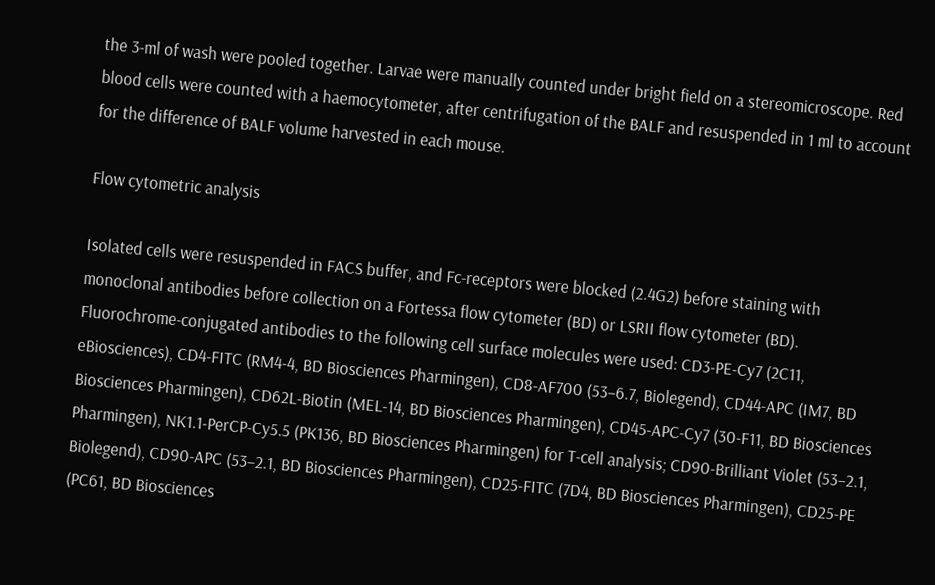the 3-ml of wash were pooled together. Larvae were manually counted under bright field on a stereomicroscope. Red blood cells were counted with a haemocytometer, after centrifugation of the BALF and resuspended in 1 ml to account for the difference of BALF volume harvested in each mouse.

Flow cytometric analysis

Isolated cells were resuspended in FACS buffer, and Fc-receptors were blocked (2.4G2) before staining with monoclonal antibodies before collection on a Fortessa flow cytometer (BD) or LSRII flow cytometer (BD). Fluorochrome-conjugated antibodies to the following cell surface molecules were used: CD3-PE-Cy7 (2C11, eBiosciences), CD4-FITC (RM4-4, BD Biosciences Pharmingen), CD8-AF700 (53–6.7, Biolegend), CD44-APC (IM7, BD Biosciences Pharmingen), CD62L-Biotin (MEL-14, BD Biosciences Pharmingen), CD45-APC-Cy7 (30-F11, BD Biosciences Pharmingen), NK1.1-PerCP-Cy5.5 (PK136, BD Biosciences Pharmingen) for T-cell analysis; CD90-Brilliant Violet (53–2.1, Biolegend), CD90-APC (53–2.1, BD Biosciences Pharmingen), CD25-FITC (7D4, BD Biosciences Pharmingen), CD25-PE (PC61, BD Biosciences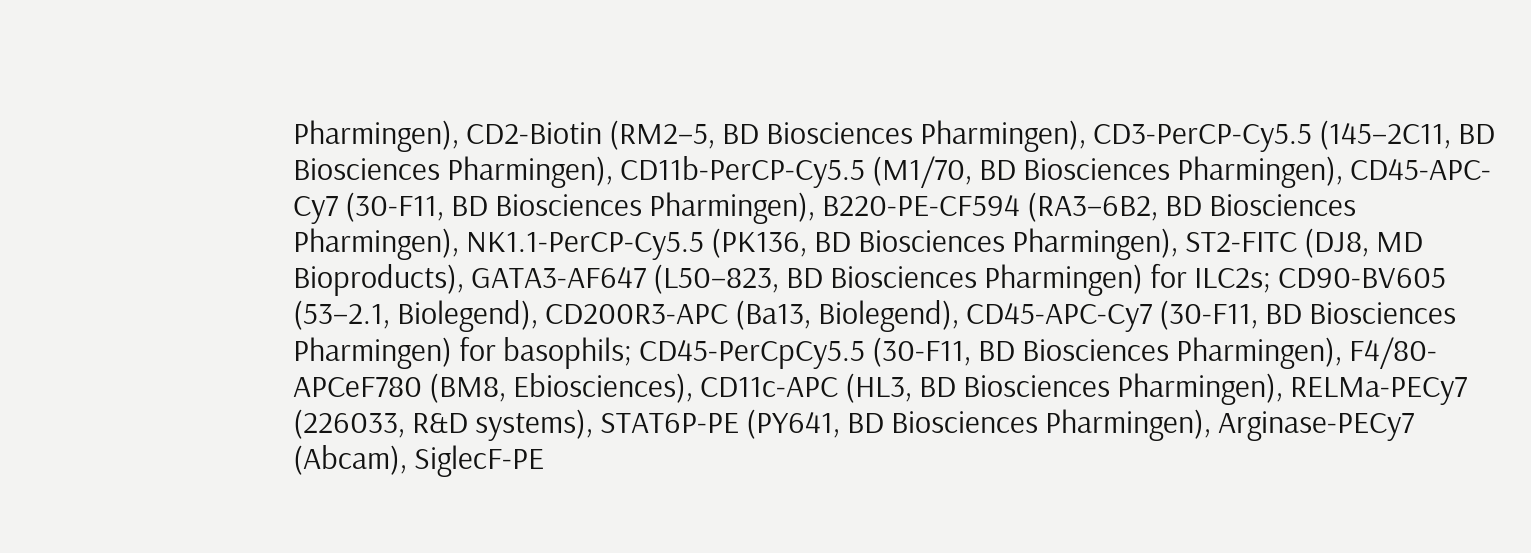Pharmingen), CD2-Biotin (RM2–5, BD Biosciences Pharmingen), CD3-PerCP-Cy5.5 (145–2C11, BD Biosciences Pharmingen), CD11b-PerCP-Cy5.5 (M1/70, BD Biosciences Pharmingen), CD45-APC-Cy7 (30-F11, BD Biosciences Pharmingen), B220-PE-CF594 (RA3–6B2, BD Biosciences Pharmingen), NK1.1-PerCP-Cy5.5 (PK136, BD Biosciences Pharmingen), ST2-FITC (DJ8, MD Bioproducts), GATA3-AF647 (L50–823, BD Biosciences Pharmingen) for ILC2s; CD90-BV605 (53–2.1, Biolegend), CD200R3-APC (Ba13, Biolegend), CD45-APC-Cy7 (30-F11, BD Biosciences Pharmingen) for basophils; CD45-PerCpCy5.5 (30-F11, BD Biosciences Pharmingen), F4/80-APCeF780 (BM8, Ebiosciences), CD11c-APC (HL3, BD Biosciences Pharmingen), RELMa-PECy7 (226033, R&D systems), STAT6P-PE (PY641, BD Biosciences Pharmingen), Arginase-PECy7 (Abcam), SiglecF-PE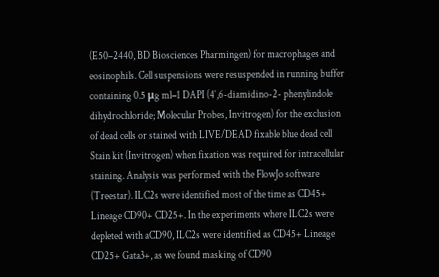(E50–2440, BD Biosciences Pharmingen) for macrophages and eosinophils. Cell suspensions were resuspended in running buffer containing 0.5 μg ml−1 DAPI (4′,6-diamidino-2- phenylindole dihydrochloride; Molecular Probes, Invitrogen) for the exclusion of dead cells or stained with LIVE/DEAD fixable blue dead cell Stain kit (Invitrogen) when fixation was required for intracellular staining. Analysis was performed with the FlowJo software (Treestar). ILC2s were identified most of the time as CD45+ Lineage CD90+ CD25+. In the experiments where ILC2s were depleted with aCD90, ILC2s were identified as CD45+ Lineage CD25+ Gata3+, as we found masking of CD90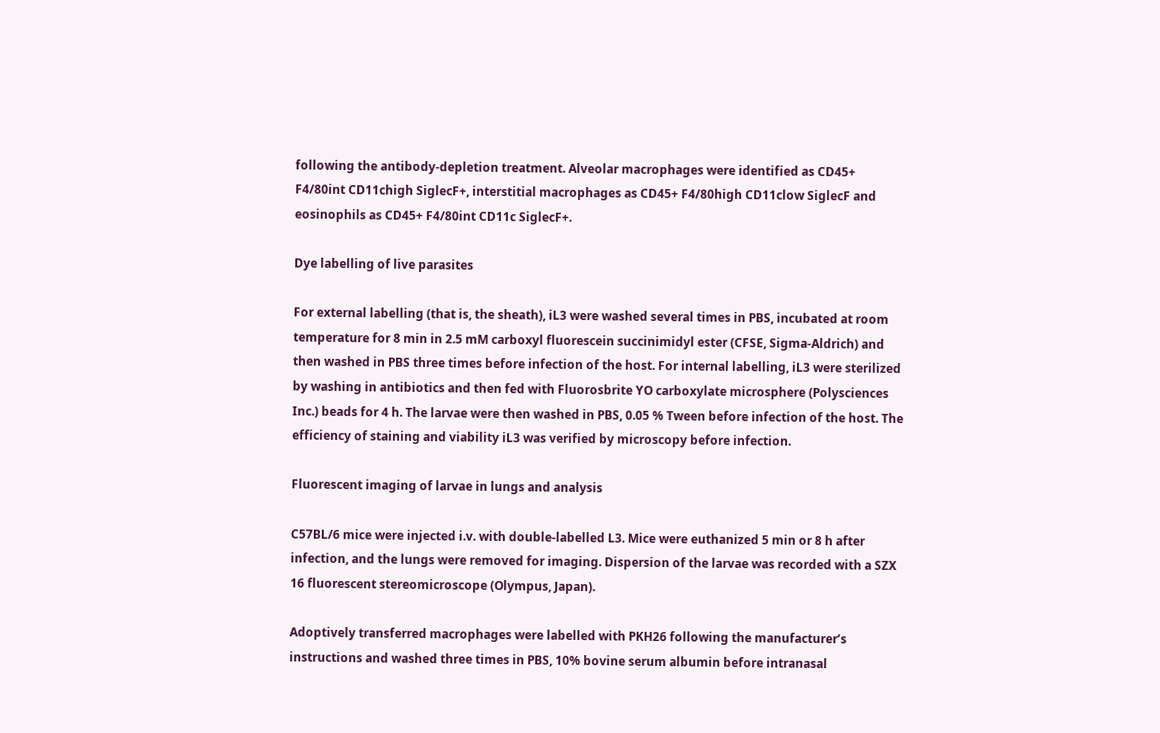following the antibody-depletion treatment. Alveolar macrophages were identified as CD45+ F4/80int CD11chigh SiglecF+, interstitial macrophages as CD45+ F4/80high CD11clow SiglecF and eosinophils as CD45+ F4/80int CD11c SiglecF+.

Dye labelling of live parasites

For external labelling (that is, the sheath), iL3 were washed several times in PBS, incubated at room temperature for 8 min in 2.5 mM carboxyl fluorescein succinimidyl ester (CFSE, Sigma-Aldrich) and then washed in PBS three times before infection of the host. For internal labelling, iL3 were sterilized by washing in antibiotics and then fed with Fluorosbrite YO carboxylate microsphere (Polysciences Inc.) beads for 4 h. The larvae were then washed in PBS, 0.05 % Tween before infection of the host. The efficiency of staining and viability iL3 was verified by microscopy before infection.

Fluorescent imaging of larvae in lungs and analysis

C57BL/6 mice were injected i.v. with double-labelled L3. Mice were euthanized 5 min or 8 h after infection, and the lungs were removed for imaging. Dispersion of the larvae was recorded with a SZX 16 fluorescent stereomicroscope (Olympus, Japan).

Adoptively transferred macrophages were labelled with PKH26 following the manufacturer’s instructions and washed three times in PBS, 10% bovine serum albumin before intranasal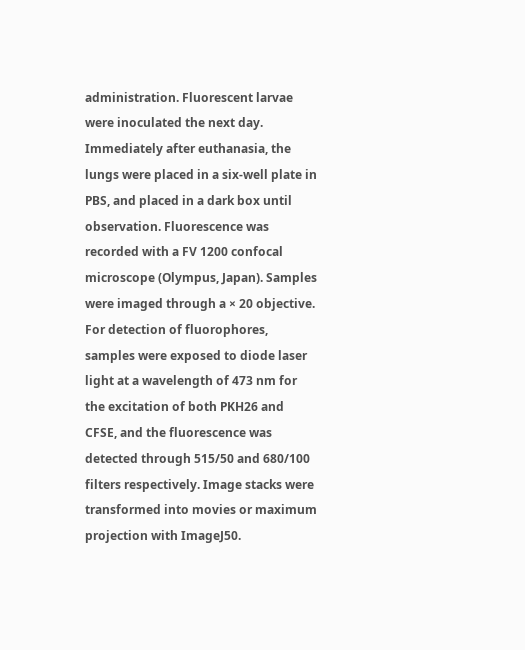administration. Fluorescent larvae were inoculated the next day. Immediately after euthanasia, the lungs were placed in a six-well plate in PBS, and placed in a dark box until observation. Fluorescence was recorded with a FV 1200 confocal microscope (Olympus, Japan). Samples were imaged through a × 20 objective. For detection of fluorophores, samples were exposed to diode laser light at a wavelength of 473 nm for the excitation of both PKH26 and CFSE, and the fluorescence was detected through 515/50 and 680/100 filters respectively. Image stacks were transformed into movies or maximum projection with ImageJ50.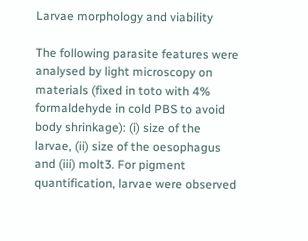Larvae morphology and viability

The following parasite features were analysed by light microscopy on materials (fixed in toto with 4% formaldehyde in cold PBS to avoid body shrinkage): (i) size of the larvae, (ii) size of the oesophagus and (iii) molt3. For pigment quantification, larvae were observed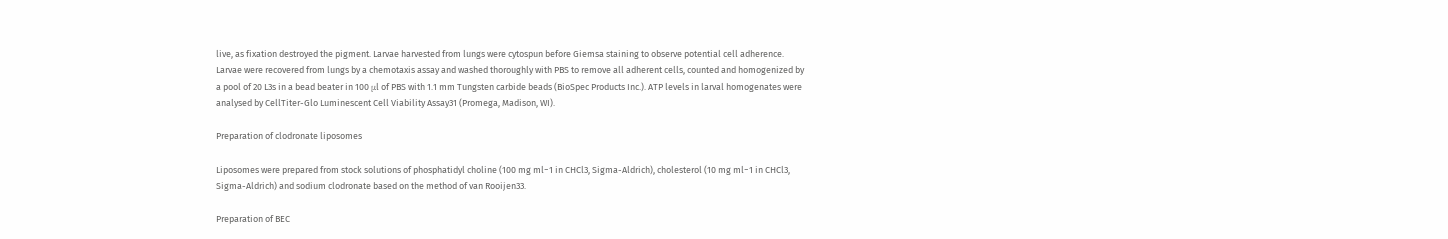live, as fixation destroyed the pigment. Larvae harvested from lungs were cytospun before Giemsa staining to observe potential cell adherence. Larvae were recovered from lungs by a chemotaxis assay and washed thoroughly with PBS to remove all adherent cells, counted and homogenized by a pool of 20 L3s in a bead beater in 100 μl of PBS with 1.1 mm Tungsten carbide beads (BioSpec Products Inc.). ATP levels in larval homogenates were analysed by CellTiter-Glo Luminescent Cell Viability Assay31 (Promega, Madison, WI).

Preparation of clodronate liposomes

Liposomes were prepared from stock solutions of phosphatidyl choline (100 mg ml−1 in CHCl3, Sigma-Aldrich), cholesterol (10 mg ml−1 in CHCl3, Sigma-Aldrich) and sodium clodronate based on the method of van Rooijen33.

Preparation of BEC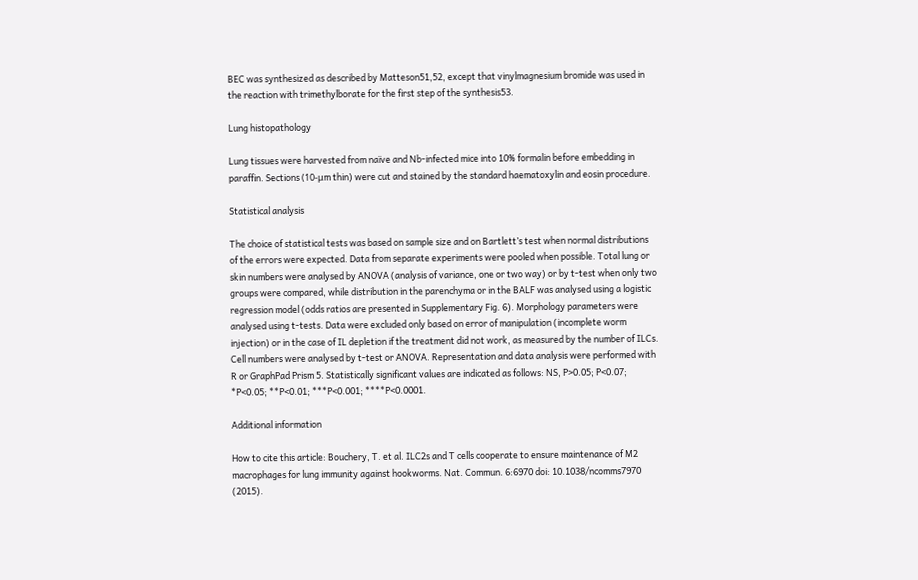BEC was synthesized as described by Matteson51,52, except that vinylmagnesium bromide was used in the reaction with trimethylborate for the first step of the synthesis53.

Lung histopathology

Lung tissues were harvested from naïve and Nb-infected mice into 10% formalin before embedding in paraffin. Sections (10-μm thin) were cut and stained by the standard haematoxylin and eosin procedure.

Statistical analysis

The choice of statistical tests was based on sample size and on Bartlett’s test when normal distributions of the errors were expected. Data from separate experiments were pooled when possible. Total lung or skin numbers were analysed by ANOVA (analysis of variance, one or two way) or by t-test when only two groups were compared, while distribution in the parenchyma or in the BALF was analysed using a logistic regression model (odds ratios are presented in Supplementary Fig. 6). Morphology parameters were analysed using t-tests. Data were excluded only based on error of manipulation (incomplete worm injection) or in the case of IL depletion if the treatment did not work, as measured by the number of ILCs. Cell numbers were analysed by t-test or ANOVA. Representation and data analysis were performed with R or GraphPad Prism 5. Statistically significant values are indicated as follows: NS, P>0.05; P<0.07; *P<0.05; **P<0.01; ***P<0.001; ****P<0.0001.

Additional information

How to cite this article: Bouchery, T. et al. ILC2s and T cells cooperate to ensure maintenance of M2 macrophages for lung immunity against hookworms. Nat. Commun. 6:6970 doi: 10.1038/ncomms7970 (2015).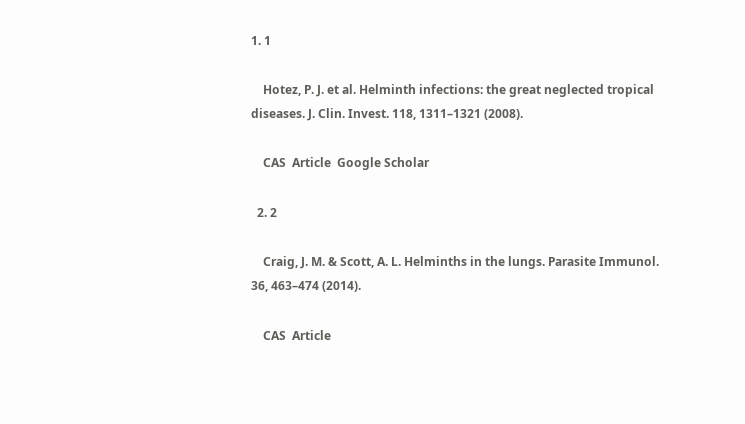1. 1

    Hotez, P. J. et al. Helminth infections: the great neglected tropical diseases. J. Clin. Invest. 118, 1311–1321 (2008).

    CAS  Article  Google Scholar

  2. 2

    Craig, J. M. & Scott, A. L. Helminths in the lungs. Parasite Immunol. 36, 463–474 (2014).

    CAS  Article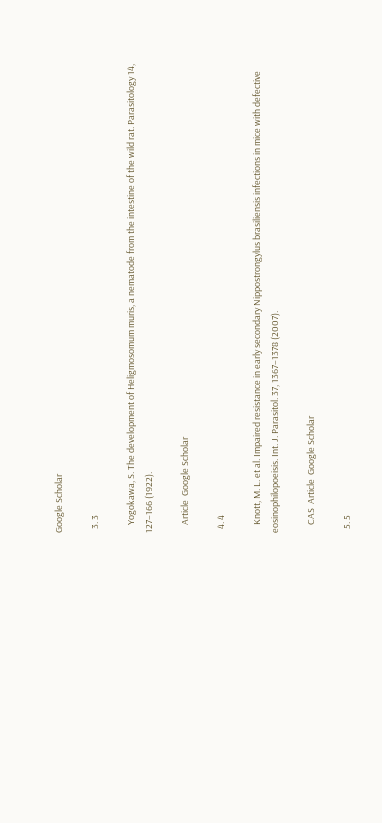Google Scholar

  3. 3

    Yogokawa, S. The development of Heligmosomum muris, a nematode from the intestine of the wild rat. Parasitology 14, 127–166 (1922).

    Article  Google Scholar

  4. 4

    Knott, M. L. et al. Impaired resistance in early secondary Nippostrongylus brasiliensis infections in mice with defective eosinophilopoeisis. Int. J. Parasitol. 37, 1367–1378 (2007).

    CAS  Article  Google Scholar

  5. 5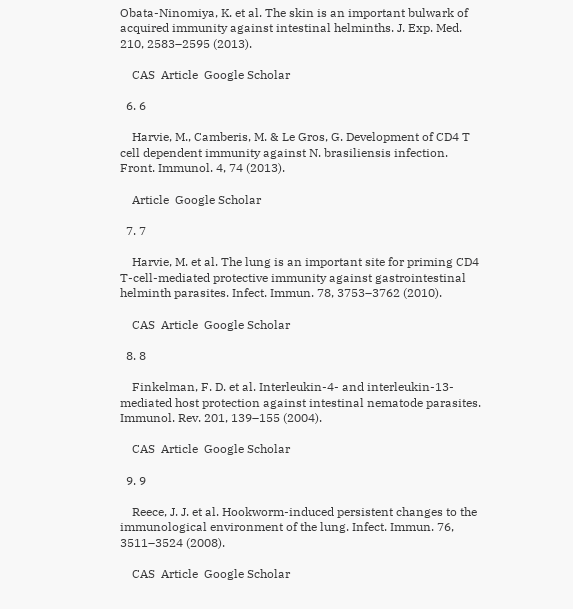Obata-Ninomiya, K. et al. The skin is an important bulwark of acquired immunity against intestinal helminths. J. Exp. Med. 210, 2583–2595 (2013).

    CAS  Article  Google Scholar

  6. 6

    Harvie, M., Camberis, M. & Le Gros, G. Development of CD4 T cell dependent immunity against N. brasiliensis infection. Front. Immunol. 4, 74 (2013).

    Article  Google Scholar

  7. 7

    Harvie, M. et al. The lung is an important site for priming CD4 T-cell-mediated protective immunity against gastrointestinal helminth parasites. Infect. Immun. 78, 3753–3762 (2010).

    CAS  Article  Google Scholar

  8. 8

    Finkelman, F. D. et al. Interleukin-4- and interleukin-13-mediated host protection against intestinal nematode parasites. Immunol. Rev. 201, 139–155 (2004).

    CAS  Article  Google Scholar

  9. 9

    Reece, J. J. et al. Hookworm-induced persistent changes to the immunological environment of the lung. Infect. Immun. 76, 3511–3524 (2008).

    CAS  Article  Google Scholar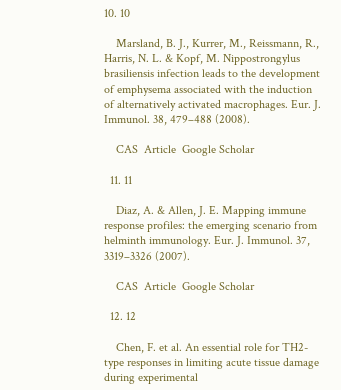10. 10

    Marsland, B. J., Kurrer, M., Reissmann, R., Harris, N. L. & Kopf, M. Nippostrongylus brasiliensis infection leads to the development of emphysema associated with the induction of alternatively activated macrophages. Eur. J. Immunol. 38, 479–488 (2008).

    CAS  Article  Google Scholar

  11. 11

    Diaz, A. & Allen, J. E. Mapping immune response profiles: the emerging scenario from helminth immunology. Eur. J. Immunol. 37, 3319–3326 (2007).

    CAS  Article  Google Scholar

  12. 12

    Chen, F. et al. An essential role for TH2-type responses in limiting acute tissue damage during experimental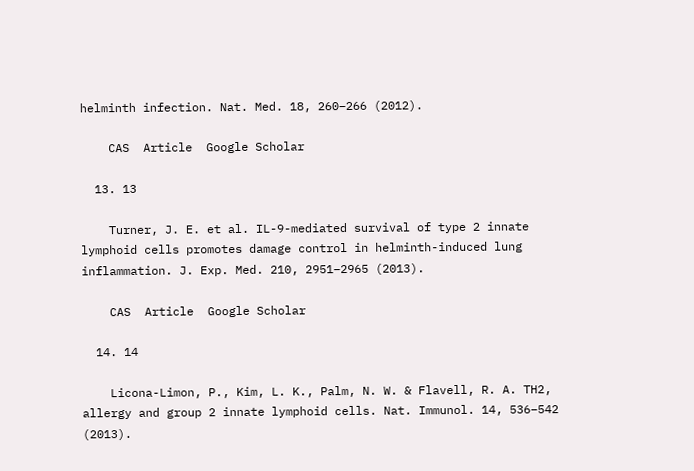helminth infection. Nat. Med. 18, 260–266 (2012).

    CAS  Article  Google Scholar

  13. 13

    Turner, J. E. et al. IL-9-mediated survival of type 2 innate lymphoid cells promotes damage control in helminth-induced lung inflammation. J. Exp. Med. 210, 2951–2965 (2013).

    CAS  Article  Google Scholar

  14. 14

    Licona-Limon, P., Kim, L. K., Palm, N. W. & Flavell, R. A. TH2, allergy and group 2 innate lymphoid cells. Nat. Immunol. 14, 536–542 (2013).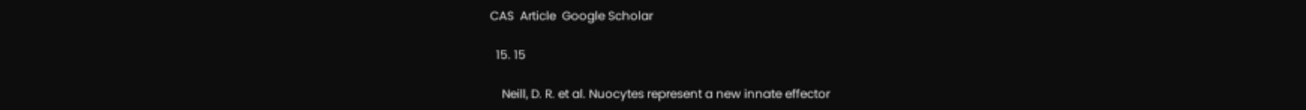CAS  Article  Google Scholar

  15. 15

    Neill, D. R. et al. Nuocytes represent a new innate effector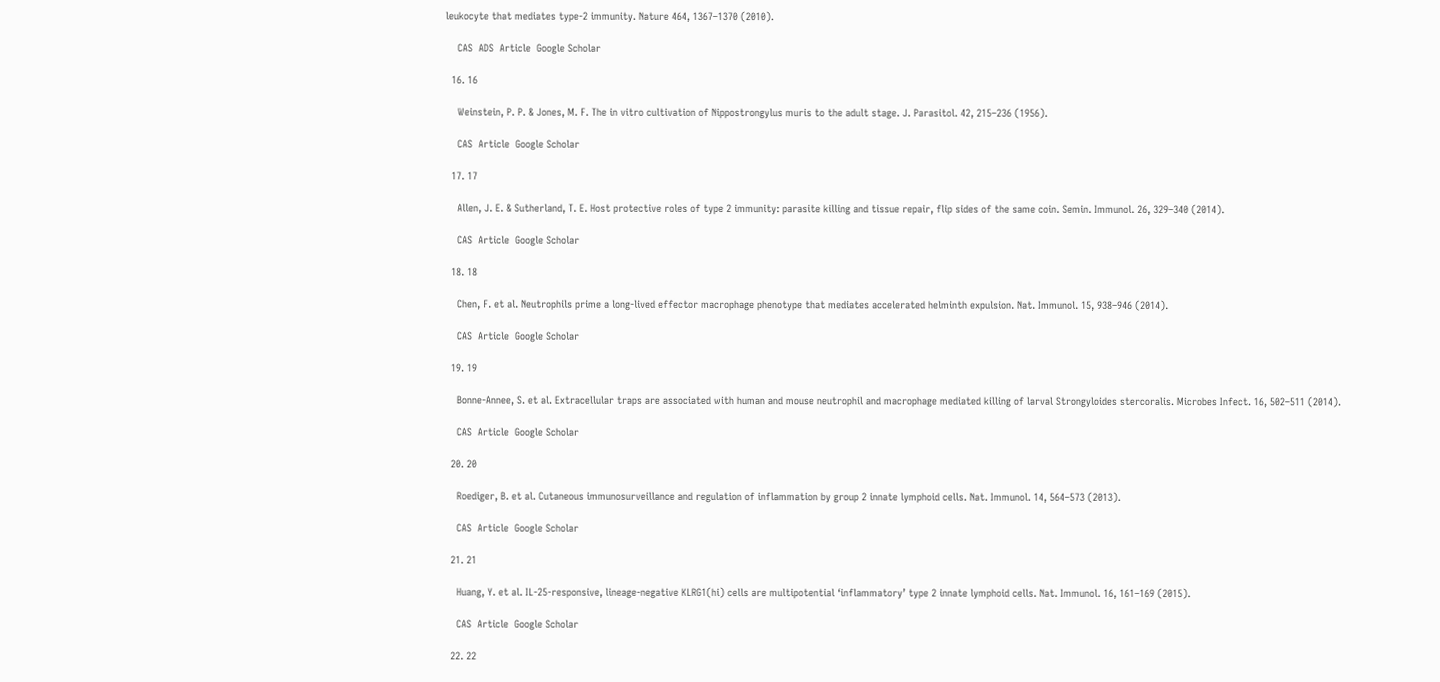leukocyte that mediates type-2 immunity. Nature 464, 1367–1370 (2010).

    CAS  ADS  Article  Google Scholar

  16. 16

    Weinstein, P. P. & Jones, M. F. The in vitro cultivation of Nippostrongylus muris to the adult stage. J. Parasitol. 42, 215–236 (1956).

    CAS  Article  Google Scholar

  17. 17

    Allen, J. E. & Sutherland, T. E. Host protective roles of type 2 immunity: parasite killing and tissue repair, flip sides of the same coin. Semin. Immunol. 26, 329–340 (2014).

    CAS  Article  Google Scholar

  18. 18

    Chen, F. et al. Neutrophils prime a long-lived effector macrophage phenotype that mediates accelerated helminth expulsion. Nat. Immunol. 15, 938–946 (2014).

    CAS  Article  Google Scholar

  19. 19

    Bonne-Annee, S. et al. Extracellular traps are associated with human and mouse neutrophil and macrophage mediated killing of larval Strongyloides stercoralis. Microbes Infect. 16, 502–511 (2014).

    CAS  Article  Google Scholar

  20. 20

    Roediger, B. et al. Cutaneous immunosurveillance and regulation of inflammation by group 2 innate lymphoid cells. Nat. Immunol. 14, 564–573 (2013).

    CAS  Article  Google Scholar

  21. 21

    Huang, Y. et al. IL-25-responsive, lineage-negative KLRG1(hi) cells are multipotential ‘inflammatory’ type 2 innate lymphoid cells. Nat. Immunol. 16, 161–169 (2015).

    CAS  Article  Google Scholar

  22. 22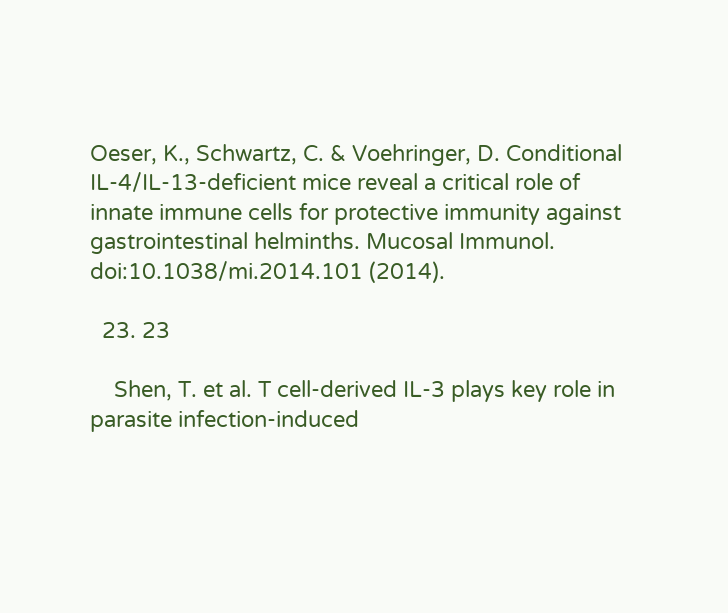Oeser, K., Schwartz, C. & Voehringer, D. Conditional IL-4/IL-13-deficient mice reveal a critical role of innate immune cells for protective immunity against gastrointestinal helminths. Mucosal Immunol. doi:10.1038/mi.2014.101 (2014).

  23. 23

    Shen, T. et al. T cell-derived IL-3 plays key role in parasite infection-induced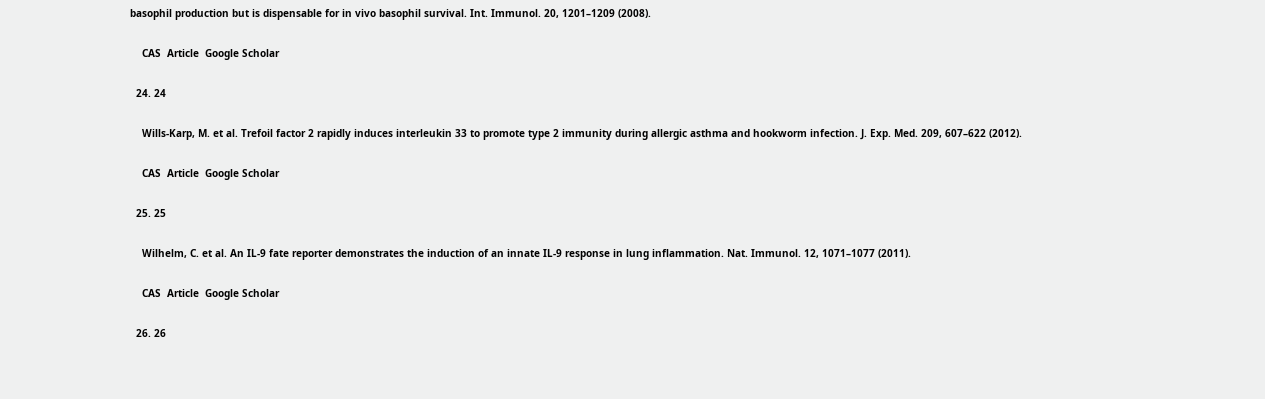basophil production but is dispensable for in vivo basophil survival. Int. Immunol. 20, 1201–1209 (2008).

    CAS  Article  Google Scholar

  24. 24

    Wills-Karp, M. et al. Trefoil factor 2 rapidly induces interleukin 33 to promote type 2 immunity during allergic asthma and hookworm infection. J. Exp. Med. 209, 607–622 (2012).

    CAS  Article  Google Scholar

  25. 25

    Wilhelm, C. et al. An IL-9 fate reporter demonstrates the induction of an innate IL-9 response in lung inflammation. Nat. Immunol. 12, 1071–1077 (2011).

    CAS  Article  Google Scholar

  26. 26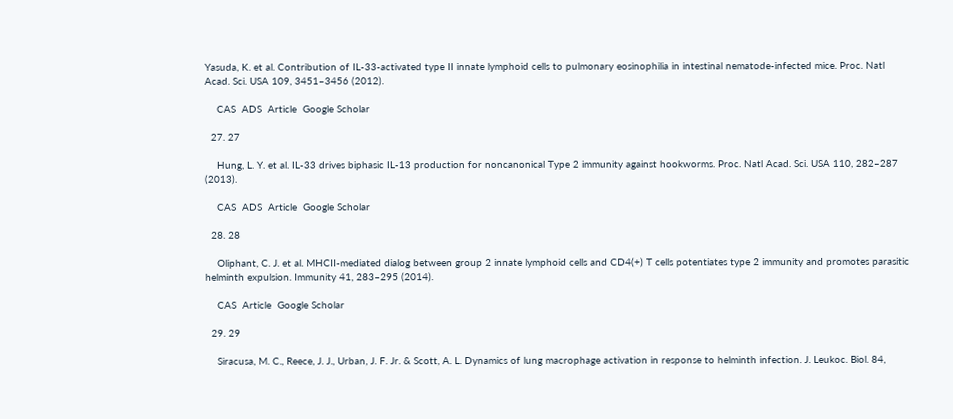Yasuda, K. et al. Contribution of IL-33-activated type II innate lymphoid cells to pulmonary eosinophilia in intestinal nematode-infected mice. Proc. Natl Acad. Sci. USA 109, 3451–3456 (2012).

    CAS  ADS  Article  Google Scholar

  27. 27

    Hung, L. Y. et al. IL-33 drives biphasic IL-13 production for noncanonical Type 2 immunity against hookworms. Proc. Natl Acad. Sci. USA 110, 282–287 (2013).

    CAS  ADS  Article  Google Scholar

  28. 28

    Oliphant, C. J. et al. MHCII-mediated dialog between group 2 innate lymphoid cells and CD4(+) T cells potentiates type 2 immunity and promotes parasitic helminth expulsion. Immunity 41, 283–295 (2014).

    CAS  Article  Google Scholar

  29. 29

    Siracusa, M. C., Reece, J. J., Urban, J. F. Jr. & Scott, A. L. Dynamics of lung macrophage activation in response to helminth infection. J. Leukoc. Biol. 84,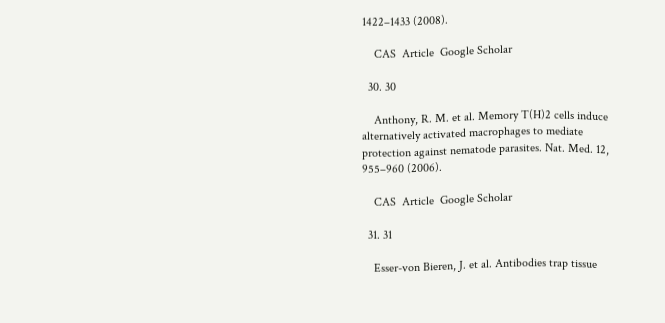1422–1433 (2008).

    CAS  Article  Google Scholar

  30. 30

    Anthony, R. M. et al. Memory T(H)2 cells induce alternatively activated macrophages to mediate protection against nematode parasites. Nat. Med. 12, 955–960 (2006).

    CAS  Article  Google Scholar

  31. 31

    Esser-von Bieren, J. et al. Antibodies trap tissue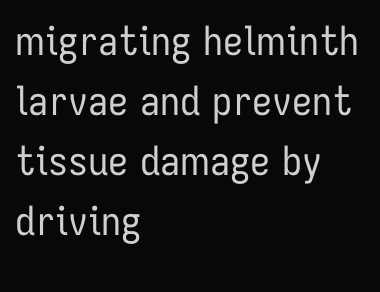migrating helminth larvae and prevent tissue damage by driving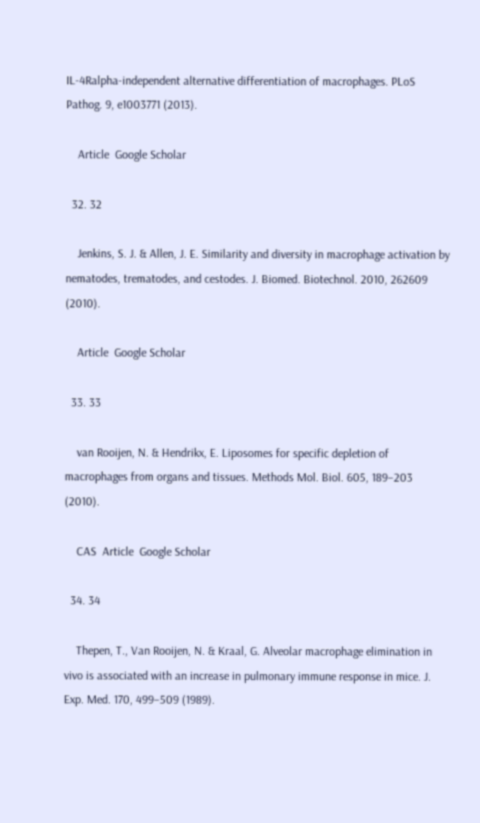IL-4Ralpha-independent alternative differentiation of macrophages. PLoS Pathog. 9, e1003771 (2013).

    Article  Google Scholar

  32. 32

    Jenkins, S. J. & Allen, J. E. Similarity and diversity in macrophage activation by nematodes, trematodes, and cestodes. J. Biomed. Biotechnol. 2010, 262609 (2010).

    Article  Google Scholar

  33. 33

    van Rooijen, N. & Hendrikx, E. Liposomes for specific depletion of macrophages from organs and tissues. Methods Mol. Biol. 605, 189–203 (2010).

    CAS  Article  Google Scholar

  34. 34

    Thepen, T., Van Rooijen, N. & Kraal, G. Alveolar macrophage elimination in vivo is associated with an increase in pulmonary immune response in mice. J. Exp. Med. 170, 499–509 (1989).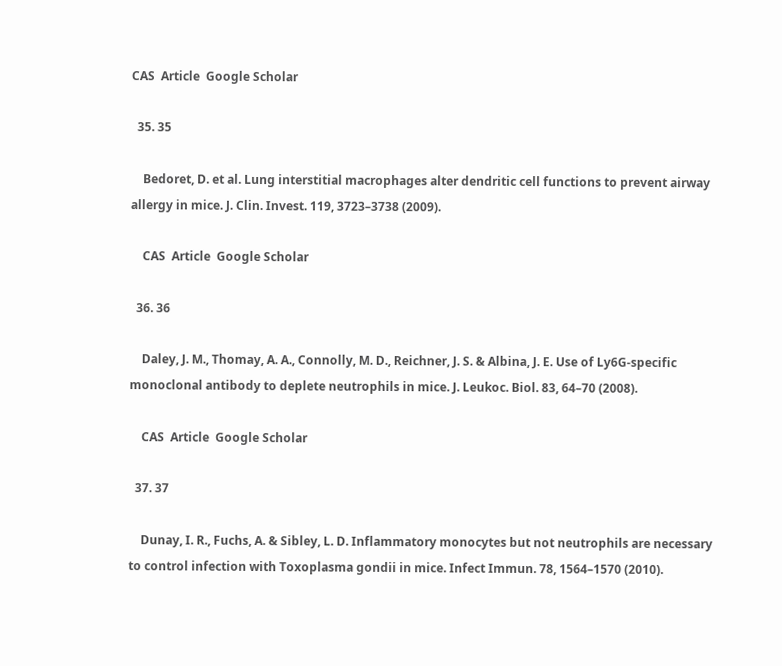CAS  Article  Google Scholar

  35. 35

    Bedoret, D. et al. Lung interstitial macrophages alter dendritic cell functions to prevent airway allergy in mice. J. Clin. Invest. 119, 3723–3738 (2009).

    CAS  Article  Google Scholar

  36. 36

    Daley, J. M., Thomay, A. A., Connolly, M. D., Reichner, J. S. & Albina, J. E. Use of Ly6G-specific monoclonal antibody to deplete neutrophils in mice. J. Leukoc. Biol. 83, 64–70 (2008).

    CAS  Article  Google Scholar

  37. 37

    Dunay, I. R., Fuchs, A. & Sibley, L. D. Inflammatory monocytes but not neutrophils are necessary to control infection with Toxoplasma gondii in mice. Infect Immun. 78, 1564–1570 (2010).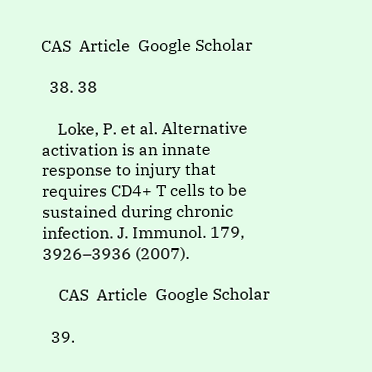CAS  Article  Google Scholar

  38. 38

    Loke, P. et al. Alternative activation is an innate response to injury that requires CD4+ T cells to be sustained during chronic infection. J. Immunol. 179, 3926–3936 (2007).

    CAS  Article  Google Scholar

  39.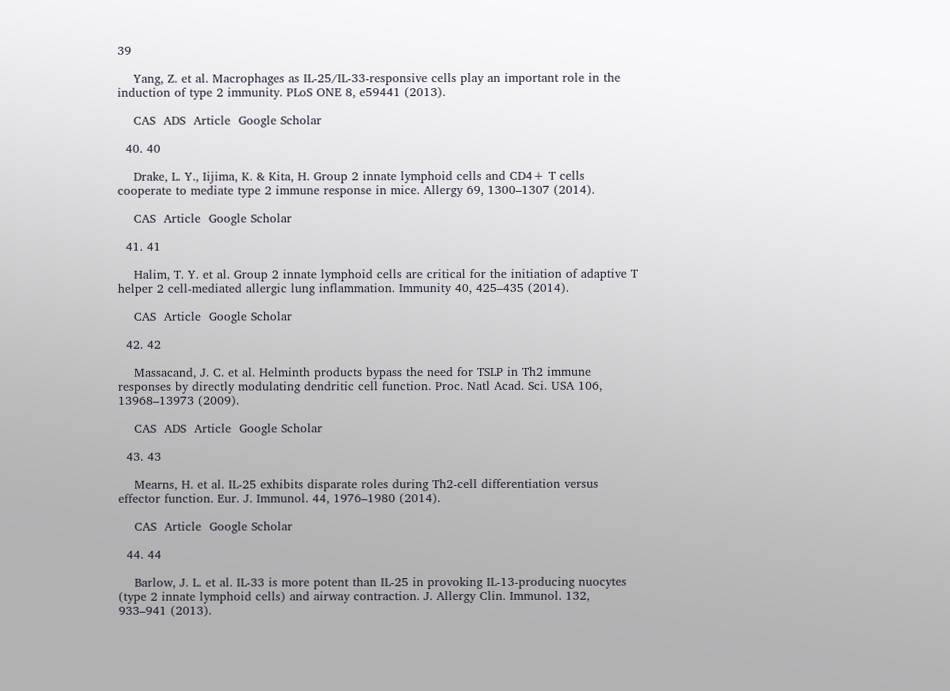39

    Yang, Z. et al. Macrophages as IL-25/IL-33-responsive cells play an important role in the induction of type 2 immunity. PLoS ONE 8, e59441 (2013).

    CAS  ADS  Article  Google Scholar

  40. 40

    Drake, L. Y., Iijima, K. & Kita, H. Group 2 innate lymphoid cells and CD4+ T cells cooperate to mediate type 2 immune response in mice. Allergy 69, 1300–1307 (2014).

    CAS  Article  Google Scholar

  41. 41

    Halim, T. Y. et al. Group 2 innate lymphoid cells are critical for the initiation of adaptive T helper 2 cell-mediated allergic lung inflammation. Immunity 40, 425–435 (2014).

    CAS  Article  Google Scholar

  42. 42

    Massacand, J. C. et al. Helminth products bypass the need for TSLP in Th2 immune responses by directly modulating dendritic cell function. Proc. Natl Acad. Sci. USA 106, 13968–13973 (2009).

    CAS  ADS  Article  Google Scholar

  43. 43

    Mearns, H. et al. IL-25 exhibits disparate roles during Th2-cell differentiation versus effector function. Eur. J. Immunol. 44, 1976–1980 (2014).

    CAS  Article  Google Scholar

  44. 44

    Barlow, J. L. et al. IL-33 is more potent than IL-25 in provoking IL-13-producing nuocytes (type 2 innate lymphoid cells) and airway contraction. J. Allergy Clin. Immunol. 132, 933–941 (2013).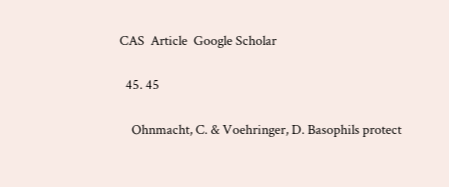CAS  Article  Google Scholar

  45. 45

    Ohnmacht, C. & Voehringer, D. Basophils protect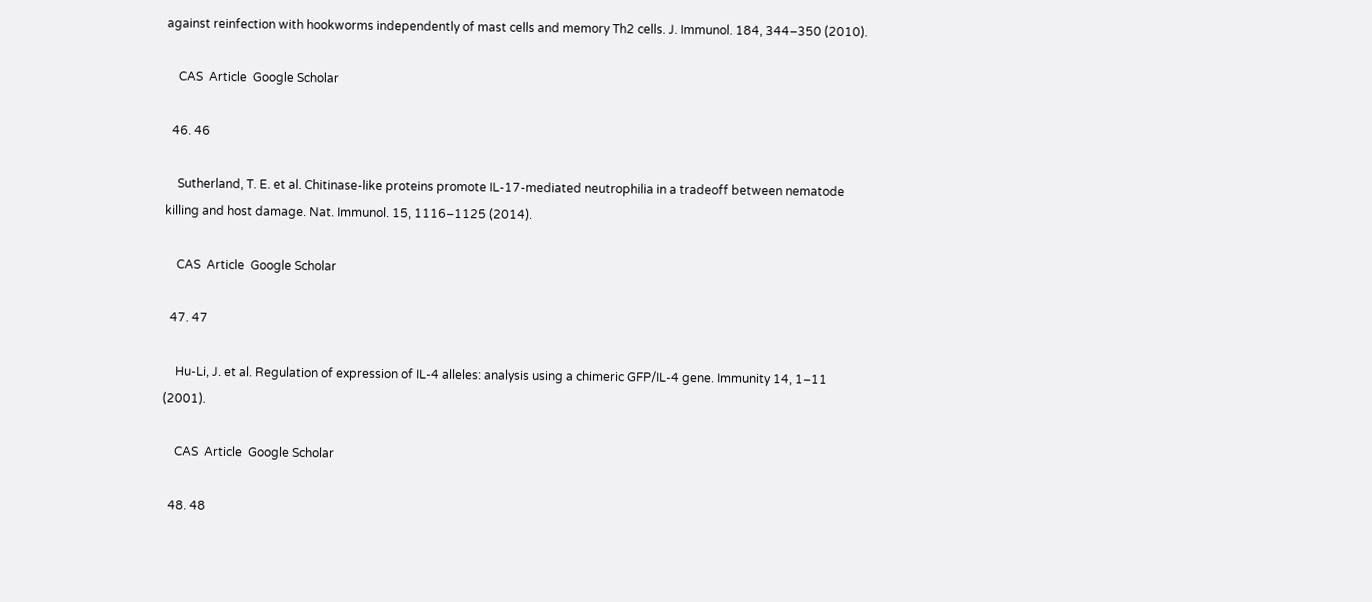against reinfection with hookworms independently of mast cells and memory Th2 cells. J. Immunol. 184, 344–350 (2010).

    CAS  Article  Google Scholar

  46. 46

    Sutherland, T. E. et al. Chitinase-like proteins promote IL-17-mediated neutrophilia in a tradeoff between nematode killing and host damage. Nat. Immunol. 15, 1116–1125 (2014).

    CAS  Article  Google Scholar

  47. 47

    Hu-Li, J. et al. Regulation of expression of IL-4 alleles: analysis using a chimeric GFP/IL-4 gene. Immunity 14, 1–11 (2001).

    CAS  Article  Google Scholar

  48. 48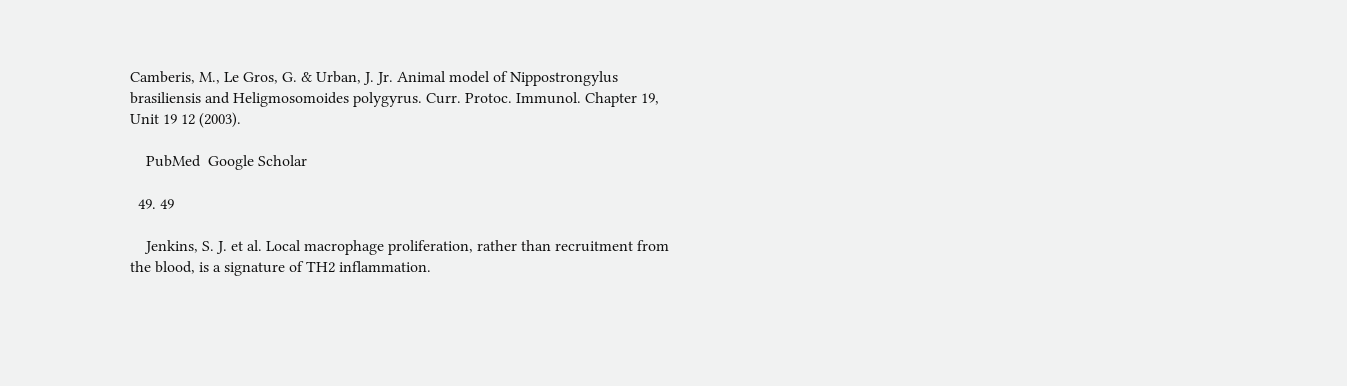Camberis, M., Le Gros, G. & Urban, J. Jr. Animal model of Nippostrongylus brasiliensis and Heligmosomoides polygyrus. Curr. Protoc. Immunol. Chapter 19, Unit 19 12 (2003).

    PubMed  Google Scholar

  49. 49

    Jenkins, S. J. et al. Local macrophage proliferation, rather than recruitment from the blood, is a signature of TH2 inflammation.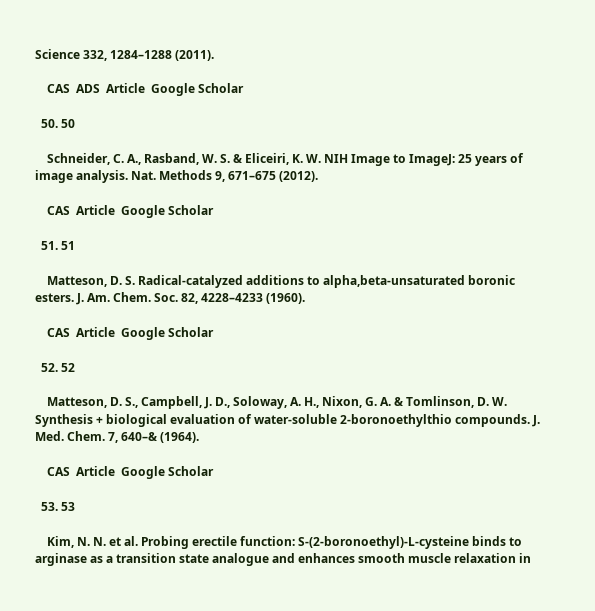Science 332, 1284–1288 (2011).

    CAS  ADS  Article  Google Scholar

  50. 50

    Schneider, C. A., Rasband, W. S. & Eliceiri, K. W. NIH Image to ImageJ: 25 years of image analysis. Nat. Methods 9, 671–675 (2012).

    CAS  Article  Google Scholar

  51. 51

    Matteson, D. S. Radical-catalyzed additions to alpha,beta-unsaturated boronic esters. J. Am. Chem. Soc. 82, 4228–4233 (1960).

    CAS  Article  Google Scholar

  52. 52

    Matteson, D. S., Campbell, J. D., Soloway, A. H., Nixon, G. A. & Tomlinson, D. W. Synthesis + biological evaluation of water-soluble 2-boronoethylthio compounds. J. Med. Chem. 7, 640–& (1964).

    CAS  Article  Google Scholar

  53. 53

    Kim, N. N. et al. Probing erectile function: S-(2-boronoethyl)-L-cysteine binds to arginase as a transition state analogue and enhances smooth muscle relaxation in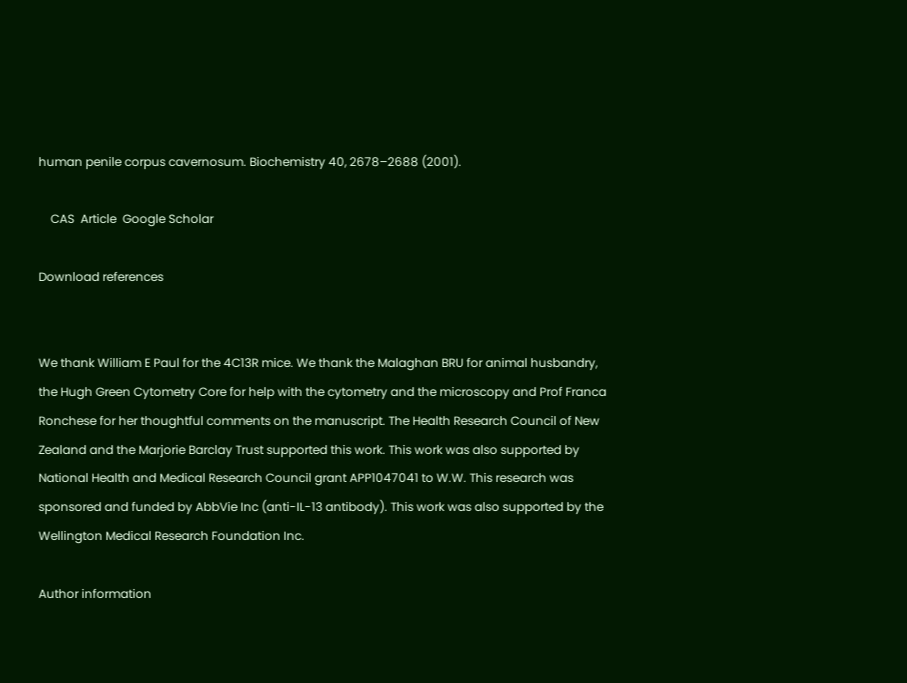human penile corpus cavernosum. Biochemistry 40, 2678–2688 (2001).

    CAS  Article  Google Scholar

Download references


We thank William E Paul for the 4C13R mice. We thank the Malaghan BRU for animal husbandry, the Hugh Green Cytometry Core for help with the cytometry and the microscopy and Prof Franca Ronchese for her thoughtful comments on the manuscript. The Health Research Council of New Zealand and the Marjorie Barclay Trust supported this work. This work was also supported by National Health and Medical Research Council grant APP1047041 to W.W. This research was sponsored and funded by AbbVie Inc (anti-IL-13 antibody). This work was also supported by the Wellington Medical Research Foundation Inc.

Author information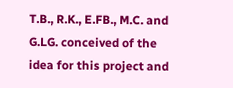T.B., R.K., E.FB., M.C. and G.LG. conceived of the idea for this project and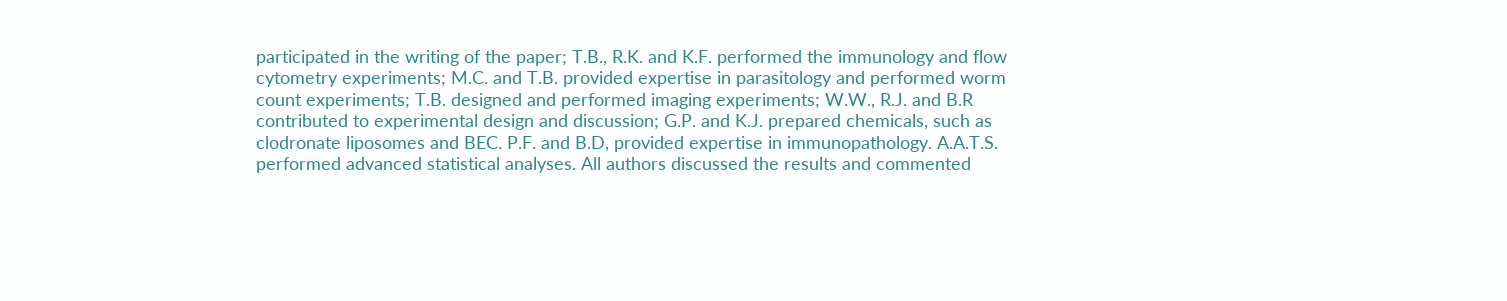participated in the writing of the paper; T.B., R.K. and K.F. performed the immunology and flow cytometry experiments; M.C. and T.B. provided expertise in parasitology and performed worm count experiments; T.B. designed and performed imaging experiments; W.W., R.J. and B.R contributed to experimental design and discussion; G.P. and K.J. prepared chemicals, such as clodronate liposomes and BEC. P.F. and B.D, provided expertise in immunopathology. A.A.T.S. performed advanced statistical analyses. All authors discussed the results and commented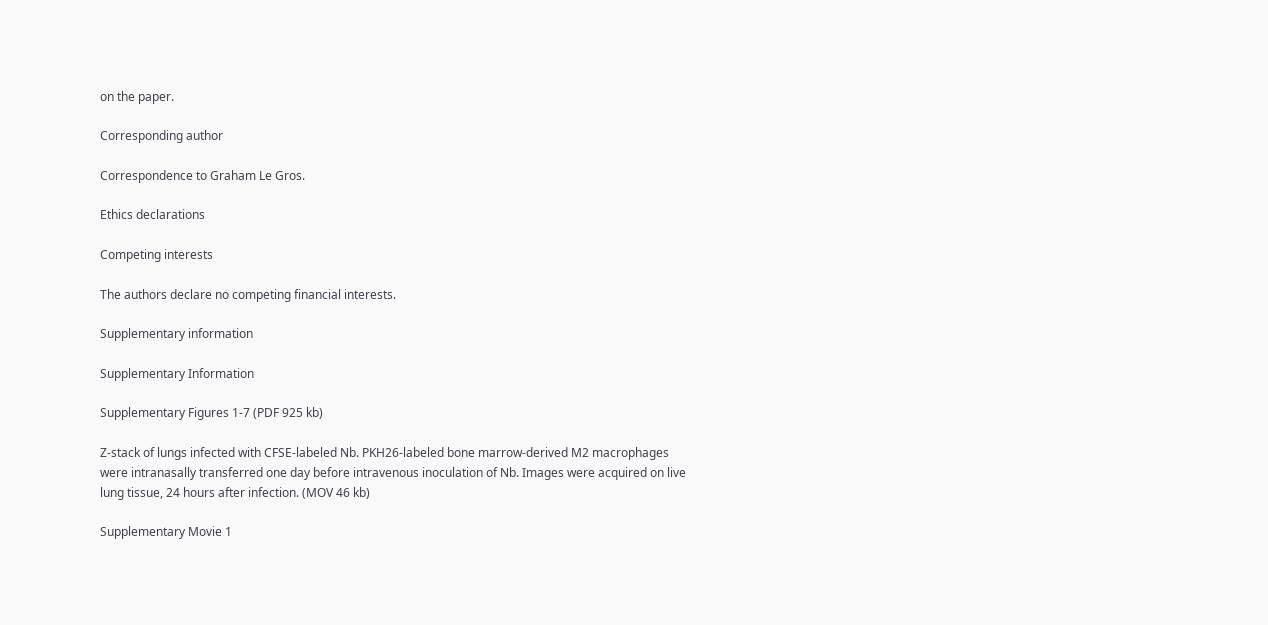on the paper.

Corresponding author

Correspondence to Graham Le Gros.

Ethics declarations

Competing interests

The authors declare no competing financial interests.

Supplementary information

Supplementary Information

Supplementary Figures 1-7 (PDF 925 kb)

Z-stack of lungs infected with CFSE-labeled Nb. PKH26-labeled bone marrow-derived M2 macrophages were intranasally transferred one day before intravenous inoculation of Nb. Images were acquired on live lung tissue, 24 hours after infection. (MOV 46 kb)

Supplementary Movie 1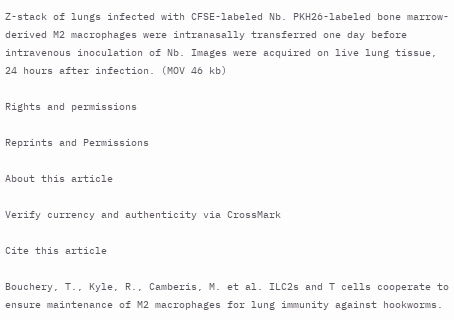Z-stack of lungs infected with CFSE-labeled Nb. PKH26-labeled bone marrow-derived M2 macrophages were intranasally transferred one day before intravenous inoculation of Nb. Images were acquired on live lung tissue, 24 hours after infection. (MOV 46 kb)

Rights and permissions

Reprints and Permissions

About this article

Verify currency and authenticity via CrossMark

Cite this article

Bouchery, T., Kyle, R., Camberis, M. et al. ILC2s and T cells cooperate to ensure maintenance of M2 macrophages for lung immunity against hookworms.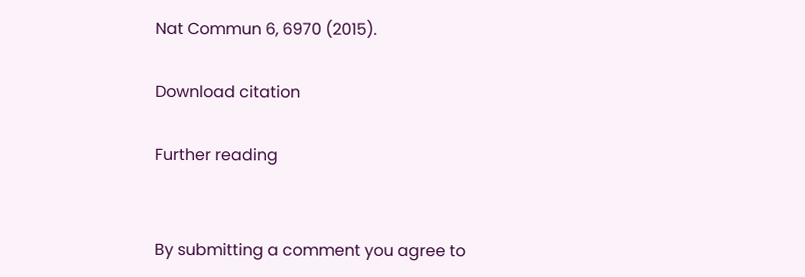Nat Commun 6, 6970 (2015).

Download citation

Further reading


By submitting a comment you agree to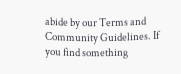abide by our Terms and Community Guidelines. If you find something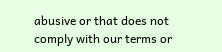abusive or that does not comply with our terms or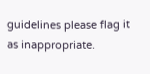guidelines please flag it as inappropriate.